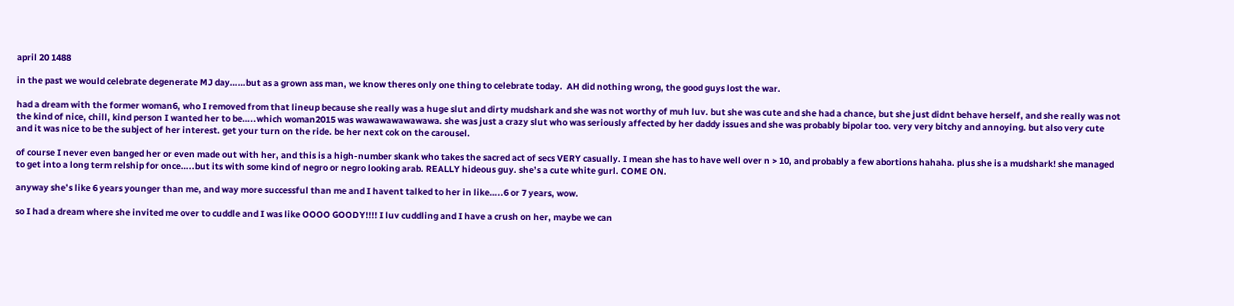april 20 1488

in the past we would celebrate degenerate MJ day……but as a grown ass man, we know theres only one thing to celebrate today.  AH did nothing wrong, the good guys lost the war.

had a dream with the former woman6, who I removed from that lineup because she really was a huge slut and dirty mudshark and she was not worthy of muh luv. but she was cute and she had a chance, but she just didnt behave herself, and she really was not the kind of nice, chill, kind person I wanted her to be…..which woman2015 was wawawawawawawa. she was just a crazy slut who was seriously affected by her daddy issues and she was probably bipolar too. very very bitchy and annoying. but also very cute and it was nice to be the subject of her interest. get your turn on the ride. be her next cok on the carousel.

of course I never even banged her or even made out with her, and this is a high-number skank who takes the sacred act of secs VERY casually. I mean she has to have well over n > 10, and probably a few abortions hahaha. plus she is a mudshark! she managed to get into a long term relship for once…..but its with some kind of negro or negro looking arab. REALLY hideous guy. she’s a cute white gurl. COME ON.

anyway she’s like 6 years younger than me, and way more successful than me and I havent talked to her in like…..6 or 7 years, wow.

so I had a dream where she invited me over to cuddle and I was like OOOO GOODY!!!! I luv cuddling and I have a crush on her, maybe we can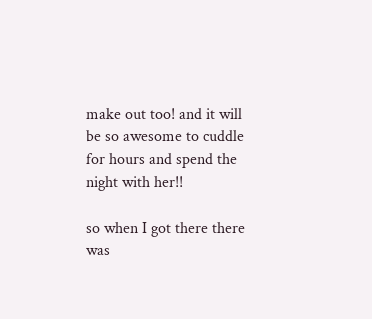make out too! and it will be so awesome to cuddle for hours and spend the night with her!!

so when I got there there was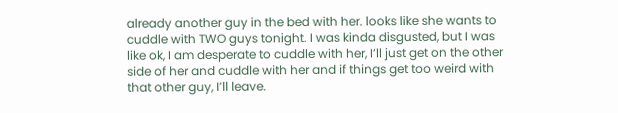already another guy in the bed with her. looks like she wants to cuddle with TWO guys tonight. I was kinda disgusted, but I was like ok, I am desperate to cuddle with her, I’ll just get on the other side of her and cuddle with her and if things get too weird with that other guy, I’ll leave.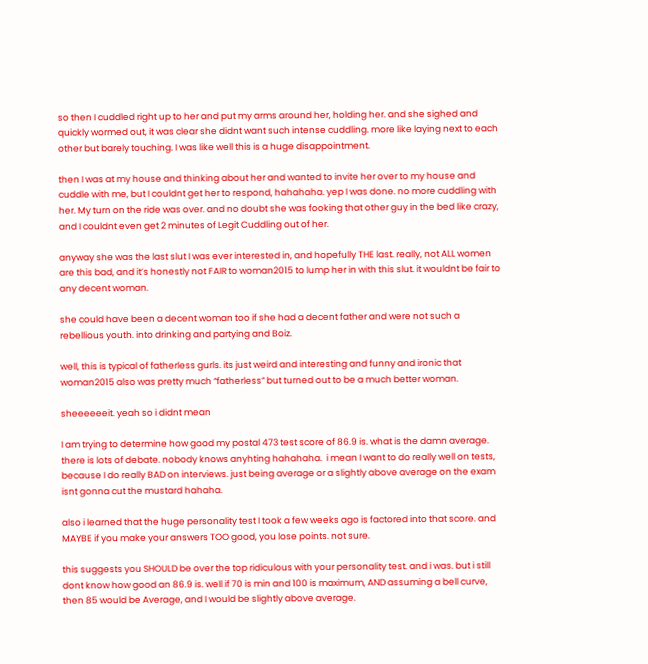so then I cuddled right up to her and put my arms around her, holding her. and she sighed and quickly wormed out, it was clear she didnt want such intense cuddling. more like laying next to each other but barely touching. I was like well this is a huge disappointment.

then I was at my house and thinking about her and wanted to invite her over to my house and cuddle with me, but I couldnt get her to respond, hahahaha. yep I was done. no more cuddling with her. My turn on the ride was over. and no doubt she was fooking that other guy in the bed like crazy, and I couldnt even get 2 minutes of Legit Cuddling out of her.

anyway she was the last slut I was ever interested in, and hopefully THE last. really, not ALL women are this bad, and it’s honestly not FAIR to woman2015 to lump her in with this slut. it wouldnt be fair to any decent woman.

she could have been a decent woman too if she had a decent father and were not such a rebellious youth. into drinking and partying and Boiz.

well, this is typical of fatherless gurls. its just weird and interesting and funny and ironic that woman2015 also was pretty much “fatherless” but turned out to be a much better woman.

sheeeeeeit. yeah so i didnt mean

I am trying to determine how good my postal 473 test score of 86.9 is. what is the damn average. there is lots of debate. nobody knows anyhting hahahaha.  i mean I want to do really well on tests, because I do really BAD on interviews. just being average or a slightly above average on the exam isnt gonna cut the mustard hahaha.

also i learned that the huge personality test I took a few weeks ago is factored into that score. and MAYBE if you make your answers TOO good, you lose points. not sure.

this suggests you SHOULD be over the top ridiculous with your personality test. and i was. but i still dont know how good an 86.9 is. well if 70 is min and 100 is maximum, AND assuming a bell curve, then 85 would be Average, and I would be slightly above average.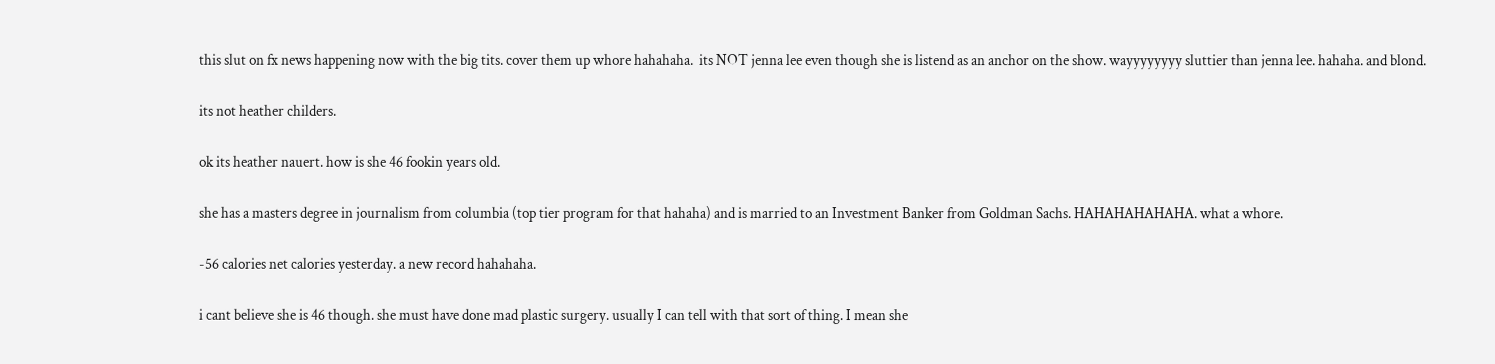this slut on fx news happening now with the big tits. cover them up whore hahahaha.  its NOT jenna lee even though she is listend as an anchor on the show. wayyyyyyyy sluttier than jenna lee. hahaha. and blond.

its not heather childers.

ok its heather nauert. how is she 46 fookin years old.

she has a masters degree in journalism from columbia (top tier program for that hahaha) and is married to an Investment Banker from Goldman Sachs. HAHAHAHAHAHA. what a whore.

-56 calories net calories yesterday. a new record hahahaha.

i cant believe she is 46 though. she must have done mad plastic surgery. usually I can tell with that sort of thing. I mean she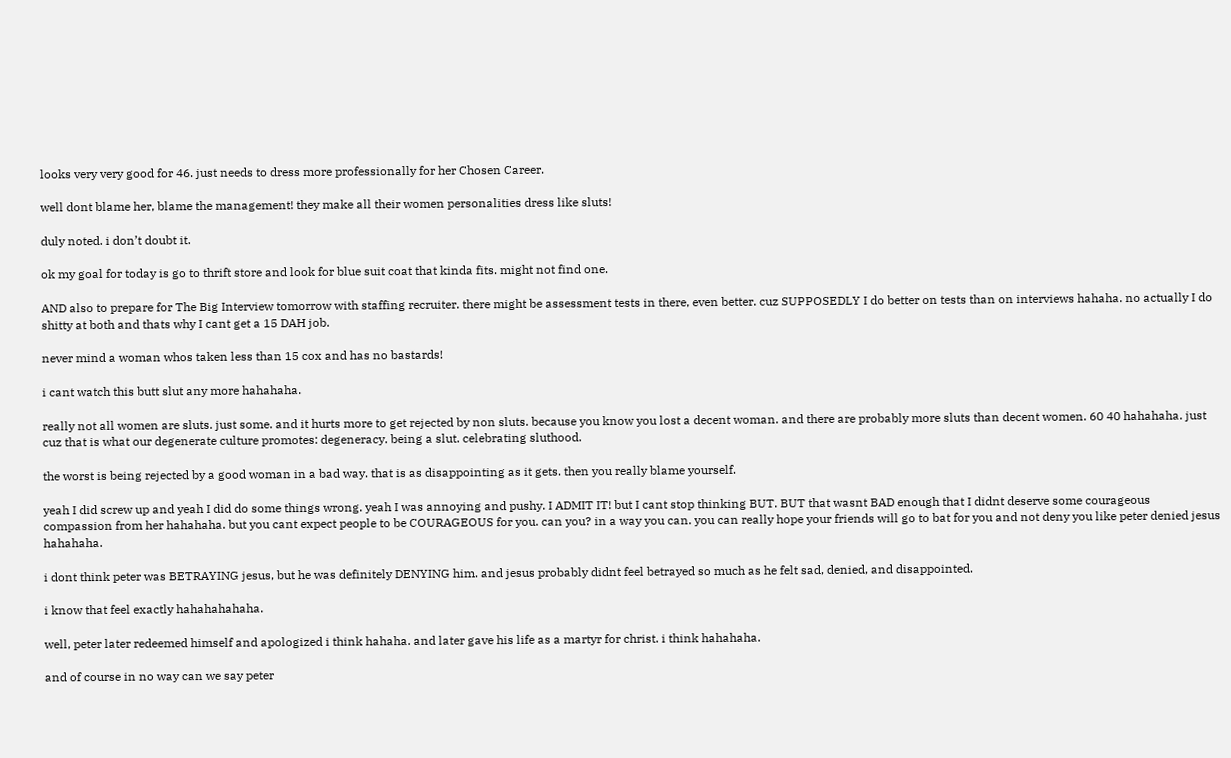looks very very good for 46. just needs to dress more professionally for her Chosen Career.

well dont blame her, blame the management! they make all their women personalities dress like sluts!

duly noted. i don’t doubt it.

ok my goal for today is go to thrift store and look for blue suit coat that kinda fits. might not find one.

AND also to prepare for The Big Interview tomorrow with staffing recruiter. there might be assessment tests in there, even better. cuz SUPPOSEDLY I do better on tests than on interviews hahaha. no actually I do shitty at both and thats why I cant get a 15 DAH job.

never mind a woman whos taken less than 15 cox and has no bastards!

i cant watch this butt slut any more hahahaha.

really not all women are sluts. just some. and it hurts more to get rejected by non sluts. because you know you lost a decent woman. and there are probably more sluts than decent women. 60 40 hahahaha. just cuz that is what our degenerate culture promotes: degeneracy. being a slut. celebrating sluthood.

the worst is being rejected by a good woman in a bad way. that is as disappointing as it gets. then you really blame yourself.

yeah I did screw up and yeah I did do some things wrong. yeah I was annoying and pushy. I ADMIT IT! but I cant stop thinking BUT. BUT that wasnt BAD enough that I didnt deserve some courageous compassion from her hahahaha. but you cant expect people to be COURAGEOUS for you. can you? in a way you can. you can really hope your friends will go to bat for you and not deny you like peter denied jesus hahahaha.

i dont think peter was BETRAYING jesus, but he was definitely DENYING him. and jesus probably didnt feel betrayed so much as he felt sad, denied, and disappointed.

i know that feel exactly hahahahahaha.

well, peter later redeemed himself and apologized i think hahaha. and later gave his life as a martyr for christ. i think hahahaha.

and of course in no way can we say peter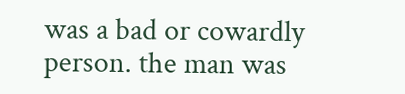was a bad or cowardly person. the man was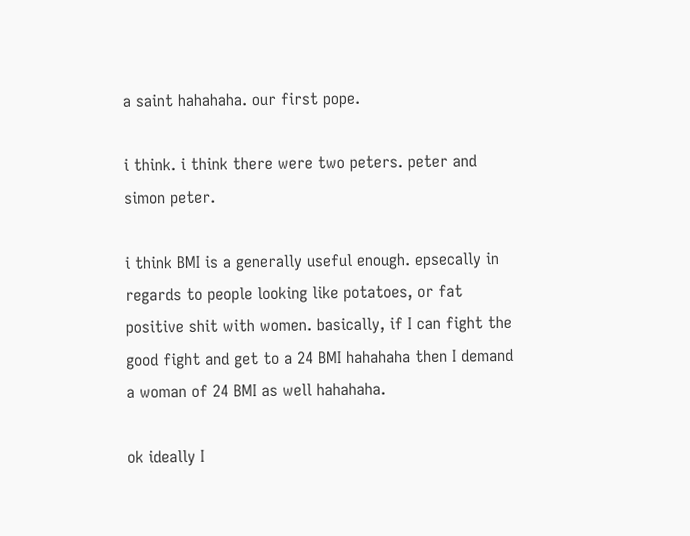a saint hahahaha. our first pope.

i think. i think there were two peters. peter and simon peter.

i think BMI is a generally useful enough. epsecally in regards to people looking like potatoes, or fat positive shit with women. basically, if I can fight the good fight and get to a 24 BMI hahahaha then I demand a woman of 24 BMI as well hahahaha.

ok ideally I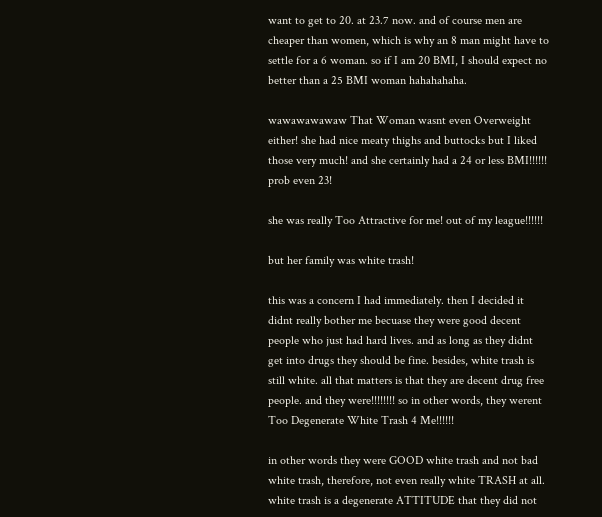want to get to 20. at 23.7 now. and of course men are cheaper than women, which is why an 8 man might have to settle for a 6 woman. so if I am 20 BMI, I should expect no better than a 25 BMI woman hahahahaha.

wawawawawaw That Woman wasnt even Overweight either! she had nice meaty thighs and buttocks but I liked those very much! and she certainly had a 24 or less BMI!!!!!! prob even 23!

she was really Too Attractive for me! out of my league!!!!!!

but her family was white trash!

this was a concern I had immediately. then I decided it didnt really bother me becuase they were good decent people who just had hard lives. and as long as they didnt get into drugs they should be fine. besides, white trash is still white. all that matters is that they are decent drug free people. and they were!!!!!!!! so in other words, they werent Too Degenerate White Trash 4 Me!!!!!!

in other words they were GOOD white trash and not bad white trash, therefore, not even really white TRASH at all. white trash is a degenerate ATTITUDE that they did not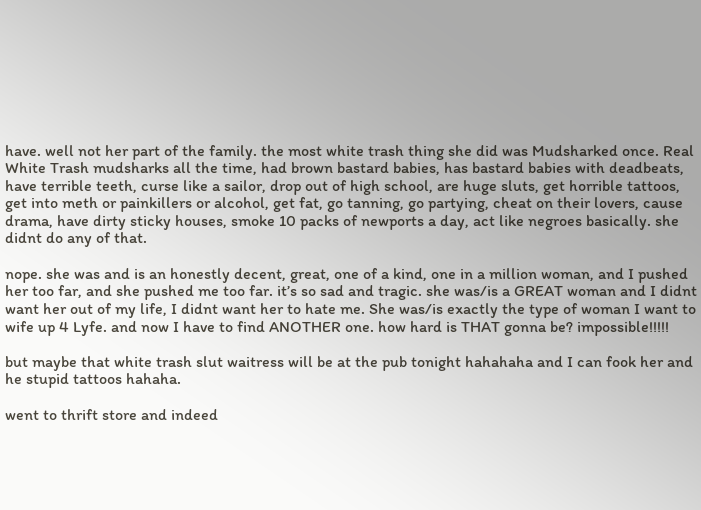have. well not her part of the family. the most white trash thing she did was Mudsharked once. Real White Trash mudsharks all the time, had brown bastard babies, has bastard babies with deadbeats, have terrible teeth, curse like a sailor, drop out of high school, are huge sluts, get horrible tattoos, get into meth or painkillers or alcohol, get fat, go tanning, go partying, cheat on their lovers, cause drama, have dirty sticky houses, smoke 10 packs of newports a day, act like negroes basically. she didnt do any of that.

nope. she was and is an honestly decent, great, one of a kind, one in a million woman, and I pushed her too far, and she pushed me too far. it’s so sad and tragic. she was/is a GREAT woman and I didnt want her out of my life, I didnt want her to hate me. She was/is exactly the type of woman I want to wife up 4 Lyfe. and now I have to find ANOTHER one. how hard is THAT gonna be? impossible!!!!!

but maybe that white trash slut waitress will be at the pub tonight hahahaha and I can fook her and he stupid tattoos hahaha.

went to thrift store and indeed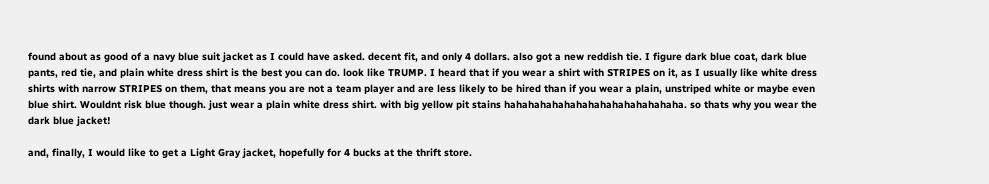found about as good of a navy blue suit jacket as I could have asked. decent fit, and only 4 dollars. also got a new reddish tie. I figure dark blue coat, dark blue pants, red tie, and plain white dress shirt is the best you can do. look like TRUMP. I heard that if you wear a shirt with STRIPES on it, as I usually like white dress shirts with narrow STRIPES on them, that means you are not a team player and are less likely to be hired than if you wear a plain, unstriped white or maybe even blue shirt. Wouldnt risk blue though. just wear a plain white dress shirt. with big yellow pit stains hahahahahahahahahahahahahahaha. so thats why you wear the dark blue jacket!

and, finally, I would like to get a Light Gray jacket, hopefully for 4 bucks at the thrift store.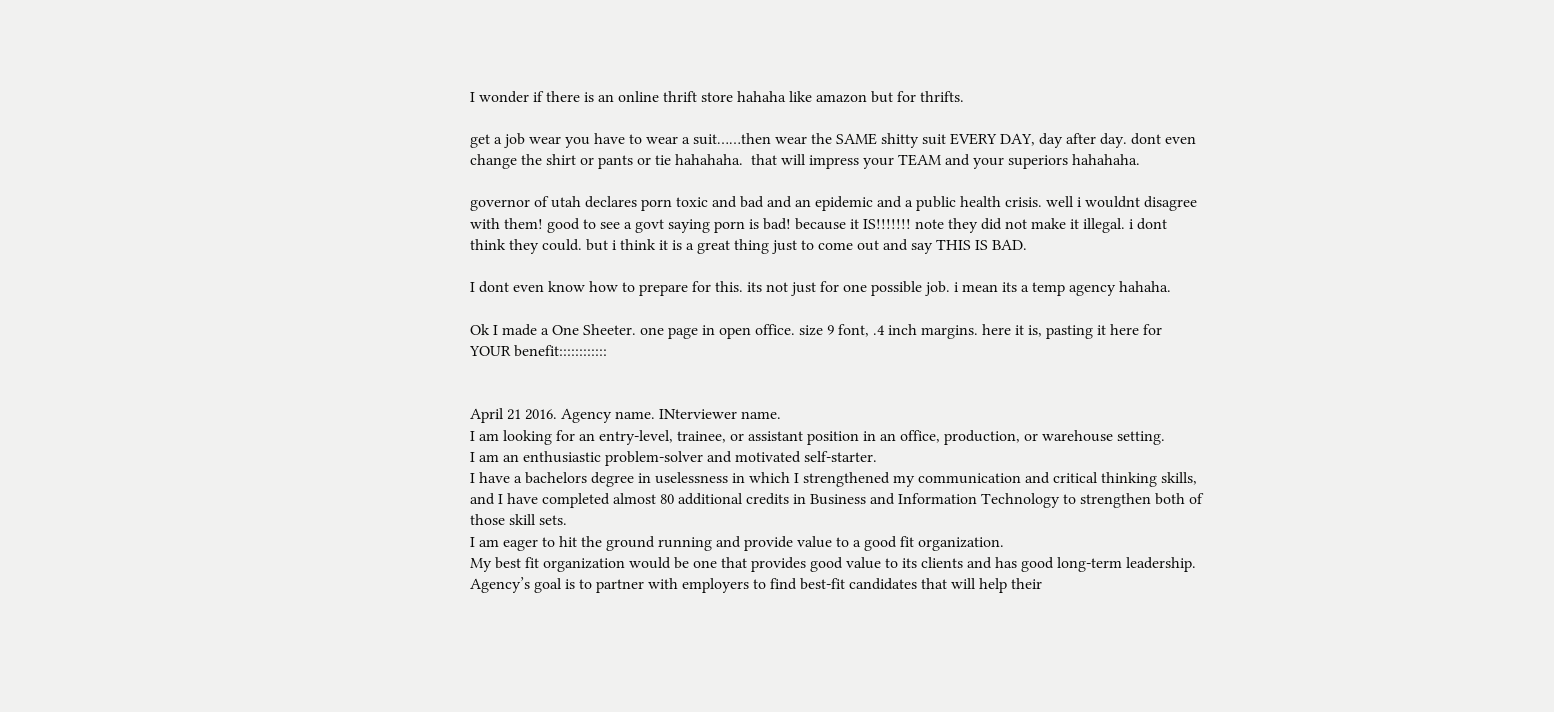I wonder if there is an online thrift store hahaha like amazon but for thrifts.

get a job wear you have to wear a suit……then wear the SAME shitty suit EVERY DAY, day after day. dont even change the shirt or pants or tie hahahaha.  that will impress your TEAM and your superiors hahahaha.

governor of utah declares porn toxic and bad and an epidemic and a public health crisis. well i wouldnt disagree with them! good to see a govt saying porn is bad! because it IS!!!!!!! note they did not make it illegal. i dont think they could. but i think it is a great thing just to come out and say THIS IS BAD.

I dont even know how to prepare for this. its not just for one possible job. i mean its a temp agency hahaha.

Ok I made a One Sheeter. one page in open office. size 9 font, .4 inch margins. here it is, pasting it here for YOUR benefit::::::::::::


April 21 2016. Agency name. INterviewer name.
I am looking for an entry-level, trainee, or assistant position in an office, production, or warehouse setting.
I am an enthusiastic problem-solver and motivated self-starter.
I have a bachelors degree in uselessness in which I strengthened my communication and critical thinking skills, and I have completed almost 80 additional credits in Business and Information Technology to strengthen both of those skill sets.
I am eager to hit the ground running and provide value to a good fit organization.
My best fit organization would be one that provides good value to its clients and has good long-term leadership.
Agency’s goal is to partner with employers to find best-fit candidates that will help their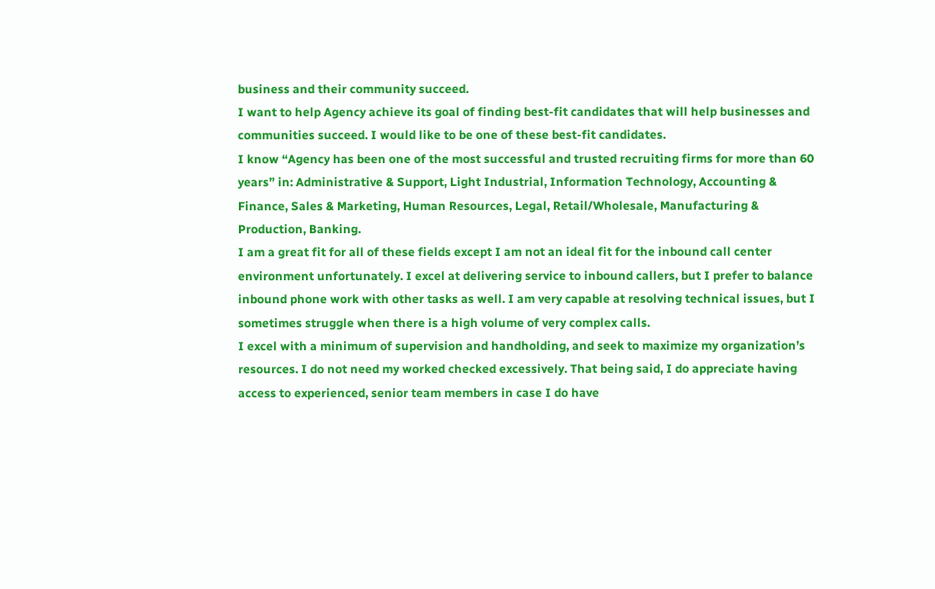business and their community succeed.
I want to help Agency achieve its goal of finding best-fit candidates that will help businesses and communities succeed. I would like to be one of these best-fit candidates.
I know “Agency has been one of the most successful and trusted recruiting firms for more than 60 years” in: Administrative & Support, Light Industrial, Information Technology, Accounting & Finance, Sales & Marketing, Human Resources, Legal, Retail/Wholesale, Manufacturing & Production, Banking.
I am a great fit for all of these fields except I am not an ideal fit for the inbound call center environment unfortunately. I excel at delivering service to inbound callers, but I prefer to balance inbound phone work with other tasks as well. I am very capable at resolving technical issues, but I sometimes struggle when there is a high volume of very complex calls.
I excel with a minimum of supervision and handholding, and seek to maximize my organization’s resources. I do not need my worked checked excessively. That being said, I do appreciate having access to experienced, senior team members in case I do have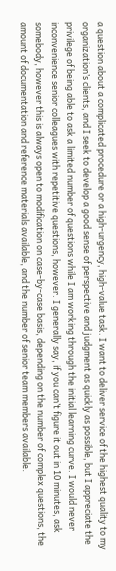a question about a complicated procedure or a high-urgency, high-value task. I want to deliver service of the highest quality to my organization’s clients, and I seek to develop a good sense of perspective and judgment as quickly as possible, but I appreciate the privilege of being able to ask a limited number of questions while I am working through the initial learning curve. I would never inconvenience senior colleagues with repetitive questions, however. I generally say, if you can’t figure it out in 10 minutes, ask somebody, however this is always open to modification on case-by-case basis, depending on the number of complex questions, the amount of documentation and reference materials available, and the number of senior team members available.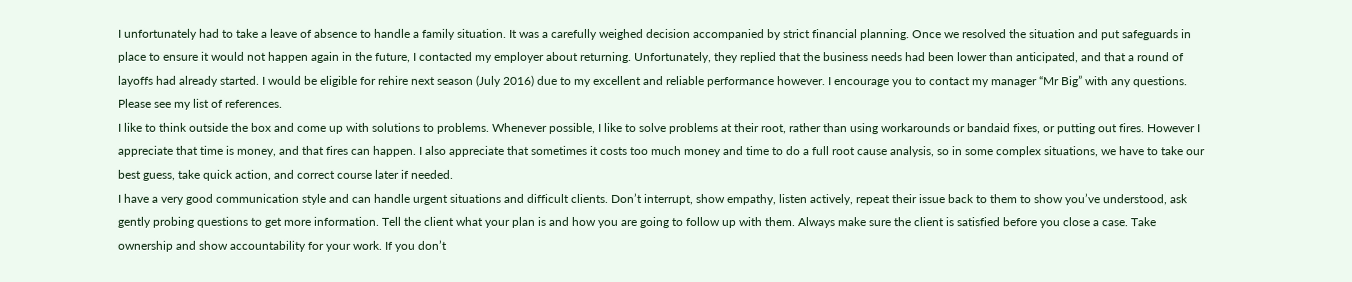I unfortunately had to take a leave of absence to handle a family situation. It was a carefully weighed decision accompanied by strict financial planning. Once we resolved the situation and put safeguards in place to ensure it would not happen again in the future, I contacted my employer about returning. Unfortunately, they replied that the business needs had been lower than anticipated, and that a round of layoffs had already started. I would be eligible for rehire next season (July 2016) due to my excellent and reliable performance however. I encourage you to contact my manager “Mr Big” with any questions. Please see my list of references.
I like to think outside the box and come up with solutions to problems. Whenever possible, I like to solve problems at their root, rather than using workarounds or bandaid fixes, or putting out fires. However I appreciate that time is money, and that fires can happen. I also appreciate that sometimes it costs too much money and time to do a full root cause analysis, so in some complex situations, we have to take our best guess, take quick action, and correct course later if needed.
I have a very good communication style and can handle urgent situations and difficult clients. Don’t interrupt, show empathy, listen actively, repeat their issue back to them to show you’ve understood, ask gently probing questions to get more information. Tell the client what your plan is and how you are going to follow up with them. Always make sure the client is satisfied before you close a case. Take ownership and show accountability for your work. If you don’t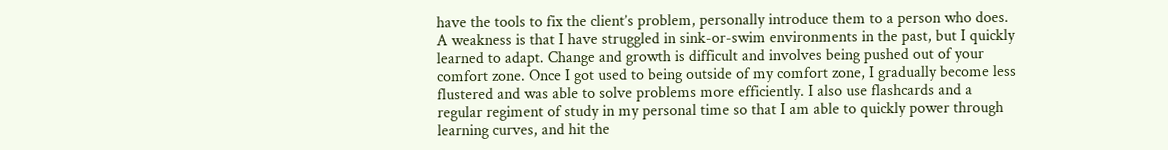have the tools to fix the client’s problem, personally introduce them to a person who does.
A weakness is that I have struggled in sink-or-swim environments in the past, but I quickly learned to adapt. Change and growth is difficult and involves being pushed out of your comfort zone. Once I got used to being outside of my comfort zone, I gradually become less flustered and was able to solve problems more efficiently. I also use flashcards and a regular regiment of study in my personal time so that I am able to quickly power through learning curves, and hit the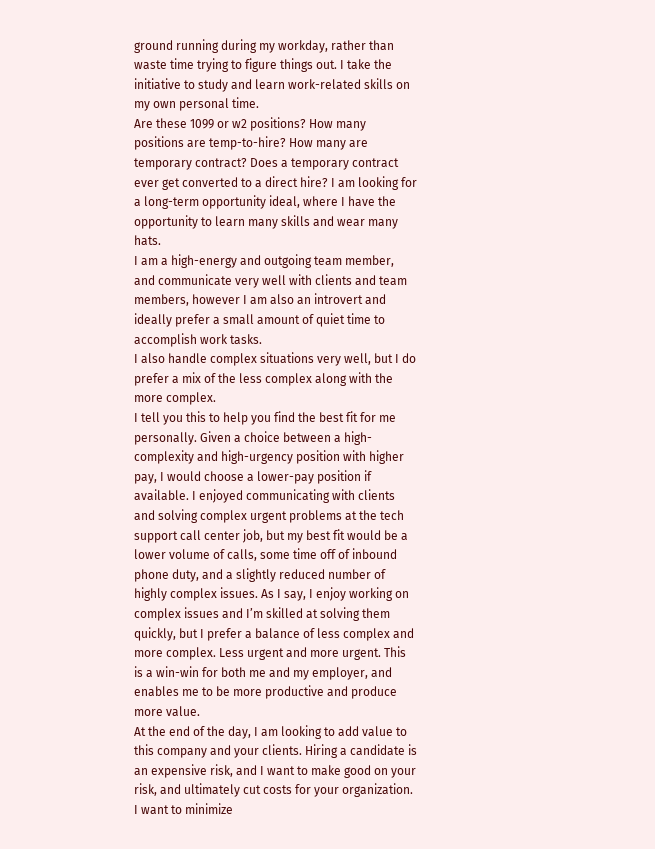ground running during my workday, rather than waste time trying to figure things out. I take the initiative to study and learn work-related skills on my own personal time.
Are these 1099 or w2 positions? How many positions are temp-to-hire? How many are temporary contract? Does a temporary contract ever get converted to a direct hire? I am looking for a long-term opportunity ideal, where I have the opportunity to learn many skills and wear many hats.
I am a high-energy and outgoing team member, and communicate very well with clients and team members, however I am also an introvert and ideally prefer a small amount of quiet time to accomplish work tasks.
I also handle complex situations very well, but I do prefer a mix of the less complex along with the more complex.
I tell you this to help you find the best fit for me personally. Given a choice between a high-complexity and high-urgency position with higher pay, I would choose a lower-pay position if available. I enjoyed communicating with clients and solving complex urgent problems at the tech support call center job, but my best fit would be a lower volume of calls, some time off of inbound phone duty, and a slightly reduced number of highly complex issues. As I say, I enjoy working on complex issues and I’m skilled at solving them quickly, but I prefer a balance of less complex and more complex. Less urgent and more urgent. This is a win-win for both me and my employer, and enables me to be more productive and produce more value.
At the end of the day, I am looking to add value to this company and your clients. Hiring a candidate is an expensive risk, and I want to make good on your risk, and ultimately cut costs for your organization. I want to minimize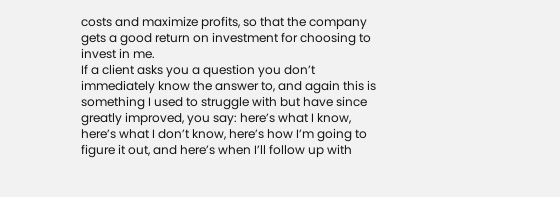costs and maximize profits, so that the company gets a good return on investment for choosing to invest in me.
If a client asks you a question you don’t immediately know the answer to, and again this is something I used to struggle with but have since greatly improved, you say: here’s what I know, here’s what I don’t know, here’s how I’m going to figure it out, and here’s when I’ll follow up with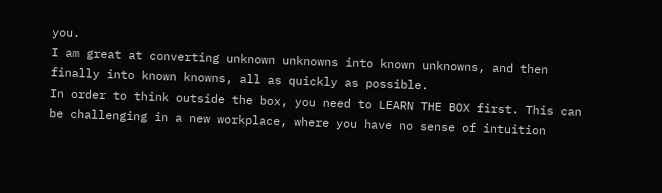you.
I am great at converting unknown unknowns into known unknowns, and then finally into known knowns, all as quickly as possible.
In order to think outside the box, you need to LEARN THE BOX first. This can be challenging in a new workplace, where you have no sense of intuition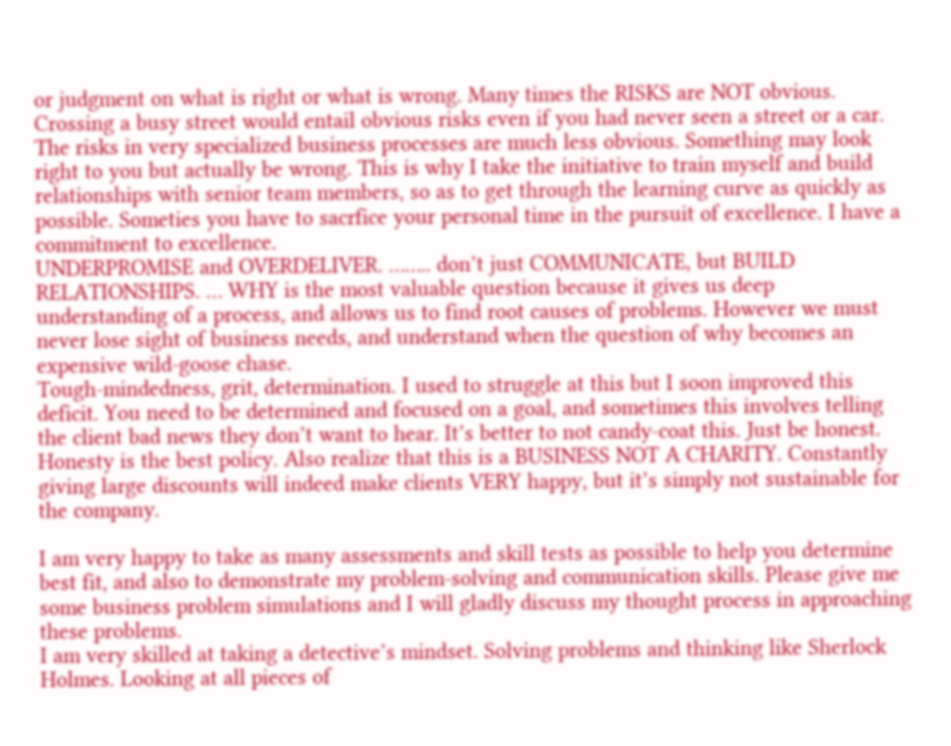or judgment on what is right or what is wrong. Many times the RISKS are NOT obvious. Crossing a busy street would entail obvious risks even if you had never seen a street or a car. The risks in very specialized business processes are much less obvious. Something may look right to you but actually be wrong. This is why I take the initiative to train myself and build relationships with senior team members, so as to get through the learning curve as quickly as possible. Someties you have to sacrfice your personal time in the pursuit of excellence. I have a commitment to excellence.
UNDERPROMISE and OVERDELIVER. …….. don’t just COMMUNICATE, but BUILD RELATIONSHIPS. … WHY is the most valuable question because it gives us deep understanding of a process, and allows us to find root causes of problems. However we must never lose sight of business needs, and understand when the question of why becomes an expensive wild-goose chase.
Tough-mindedness, grit, determination. I used to struggle at this but I soon improved this deficit. You need to be determined and focused on a goal, and sometimes this involves telling the client bad news they don’t want to hear. It’s better to not candy-coat this. Just be honest. Honesty is the best policy. Also realize that this is a BUSINESS NOT A CHARITY. Constantly giving large discounts will indeed make clients VERY happy, but it’s simply not sustainable for the company.

I am very happy to take as many assessments and skill tests as possible to help you determine best fit, and also to demonstrate my problem-solving and communication skills. Please give me some business problem simulations and I will gladly discuss my thought process in approaching these problems.
I am very skilled at taking a detective’s mindset. Solving problems and thinking like Sherlock Holmes. Looking at all pieces of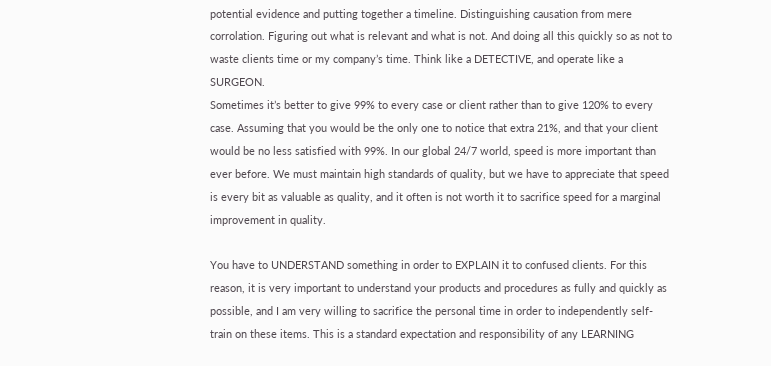potential evidence and putting together a timeline. Distinguishing causation from mere corrolation. Figuring out what is relevant and what is not. And doing all this quickly so as not to waste clients time or my company’s time. Think like a DETECTIVE, and operate like a SURGEON.
Sometimes it’s better to give 99% to every case or client rather than to give 120% to every case. Assuming that you would be the only one to notice that extra 21%, and that your client would be no less satisfied with 99%. In our global 24/7 world, speed is more important than ever before. We must maintain high standards of quality, but we have to appreciate that speed is every bit as valuable as quality, and it often is not worth it to sacrifice speed for a marginal improvement in quality.

You have to UNDERSTAND something in order to EXPLAIN it to confused clients. For this reason, it is very important to understand your products and procedures as fully and quickly as possible, and I am very willing to sacrifice the personal time in order to independently self-train on these items. This is a standard expectation and responsibility of any LEARNING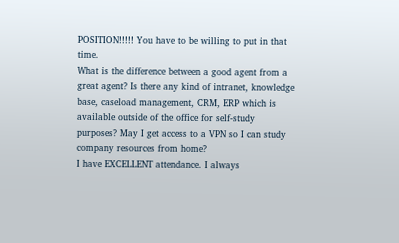POSITION!!!!! You have to be willing to put in that time.
What is the difference between a good agent from a great agent? Is there any kind of intranet, knowledge base, caseload management, CRM, ERP which is available outside of the office for self-study purposes? May I get access to a VPN so I can study company resources from home?
I have EXCELLENT attendance. I always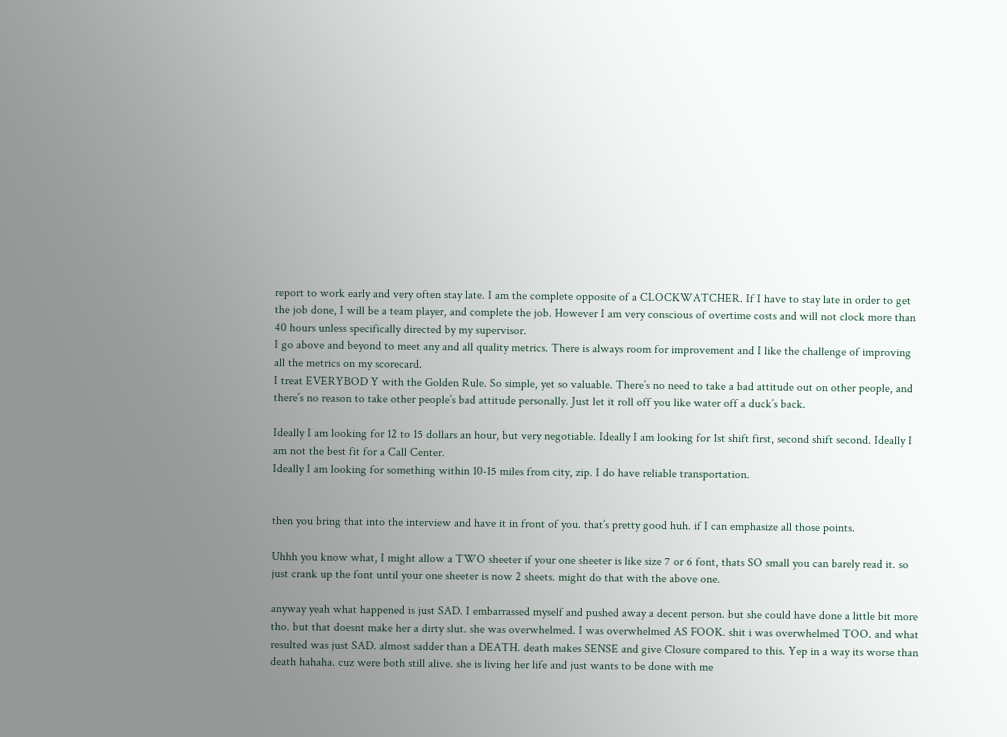report to work early and very often stay late. I am the complete opposite of a CLOCKWATCHER. If I have to stay late in order to get the job done, I will be a team player, and complete the job. However I am very conscious of overtime costs and will not clock more than 40 hours unless specifically directed by my supervisor.
I go above and beyond to meet any and all quality metrics. There is always room for improvement and I like the challenge of improving all the metrics on my scorecard.
I treat EVERYBOD Y with the Golden Rule. So simple, yet so valuable. There’s no need to take a bad attitude out on other people, and there’s no reason to take other people’s bad attitude personally. Just let it roll off you like water off a duck’s back.

Ideally I am looking for 12 to 15 dollars an hour, but very negotiable. Ideally I am looking for 1st shift first, second shift second. Ideally I am not the best fit for a Call Center.
Ideally I am looking for something within 10-15 miles from city, zip. I do have reliable transportation.


then you bring that into the interview and have it in front of you. that’s pretty good huh. if I can emphasize all those points.

Uhhh you know what, I might allow a TWO sheeter if your one sheeter is like size 7 or 6 font, thats SO small you can barely read it. so just crank up the font until your one sheeter is now 2 sheets. might do that with the above one.

anyway yeah what happened is just SAD. I embarrassed myself and pushed away a decent person. but she could have done a little bit more tho. but that doesnt make her a dirty slut. she was overwhelmed. I was overwhelmed AS FOOK. shit i was overwhelmed TOO. and what resulted was just SAD. almost sadder than a DEATH. death makes SENSE and give Closure compared to this. Yep in a way its worse than death hahaha. cuz were both still alive. she is living her life and just wants to be done with me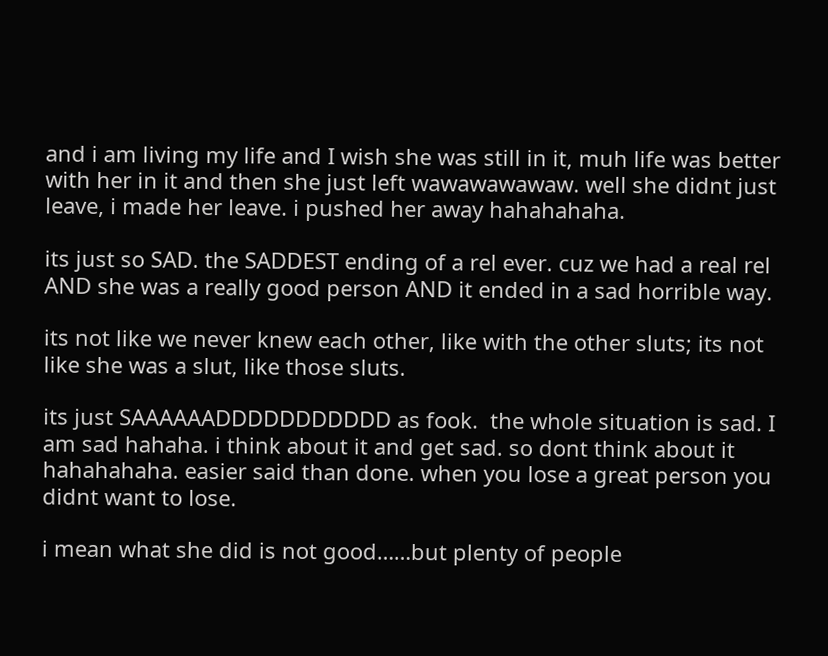and i am living my life and I wish she was still in it, muh life was better with her in it and then she just left wawawawawaw. well she didnt just leave, i made her leave. i pushed her away hahahahaha.

its just so SAD. the SADDEST ending of a rel ever. cuz we had a real rel AND she was a really good person AND it ended in a sad horrible way.

its not like we never knew each other, like with the other sluts; its not like she was a slut, like those sluts.

its just SAAAAAADDDDDDDDDDD as fook.  the whole situation is sad. I am sad hahaha. i think about it and get sad. so dont think about it hahahahaha. easier said than done. when you lose a great person you didnt want to lose.

i mean what she did is not good……but plenty of people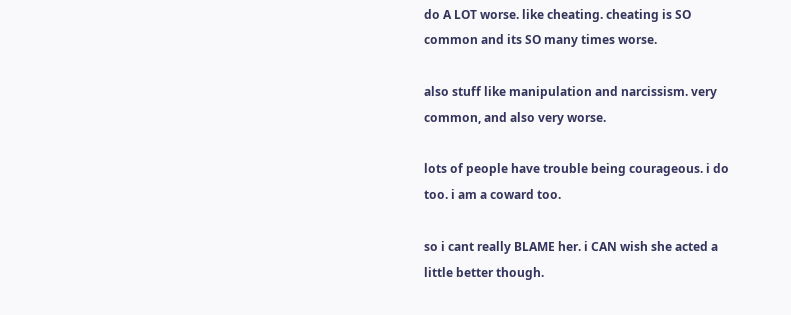do A LOT worse. like cheating. cheating is SO common and its SO many times worse.

also stuff like manipulation and narcissism. very common, and also very worse.

lots of people have trouble being courageous. i do too. i am a coward too.

so i cant really BLAME her. i CAN wish she acted a little better though.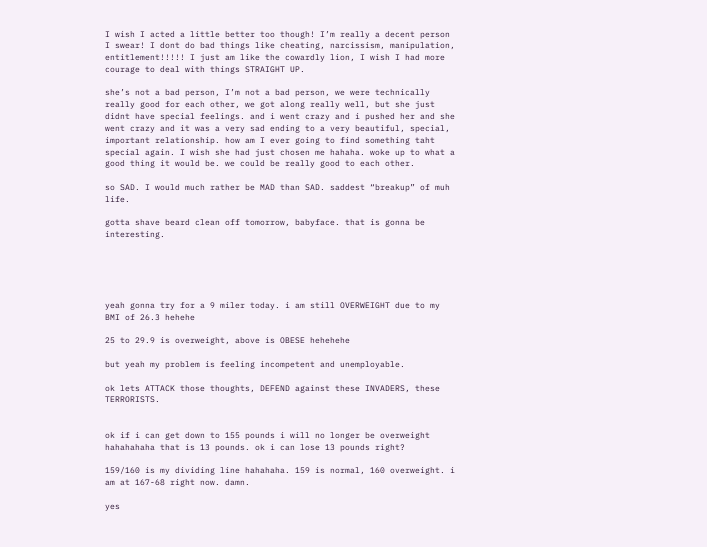I wish I acted a little better too though! I’m really a decent person I swear! I dont do bad things like cheating, narcissism, manipulation, entitlement!!!!! I just am like the cowardly lion, I wish I had more courage to deal with things STRAIGHT UP.

she’s not a bad person, I’m not a bad person, we were technically really good for each other, we got along really well, but she just didnt have special feelings. and i went crazy and i pushed her and she went crazy and it was a very sad ending to a very beautiful, special, important relationship. how am I ever going to find something taht special again. I wish she had just chosen me hahaha. woke up to what a good thing it would be. we could be really good to each other.

so SAD. I would much rather be MAD than SAD. saddest “breakup” of muh life.

gotta shave beard clean off tomorrow, babyface. that is gonna be interesting.





yeah gonna try for a 9 miler today. i am still OVERWEIGHT due to my BMI of 26.3 hehehe

25 to 29.9 is overweight, above is OBESE hehehehe

but yeah my problem is feeling incompetent and unemployable.

ok lets ATTACK those thoughts, DEFEND against these INVADERS, these TERRORISTS.


ok if i can get down to 155 pounds i will no longer be overweight hahahahaha that is 13 pounds. ok i can lose 13 pounds right?

159/160 is my dividing line hahahaha. 159 is normal, 160 overweight. i am at 167-68 right now. damn.

yes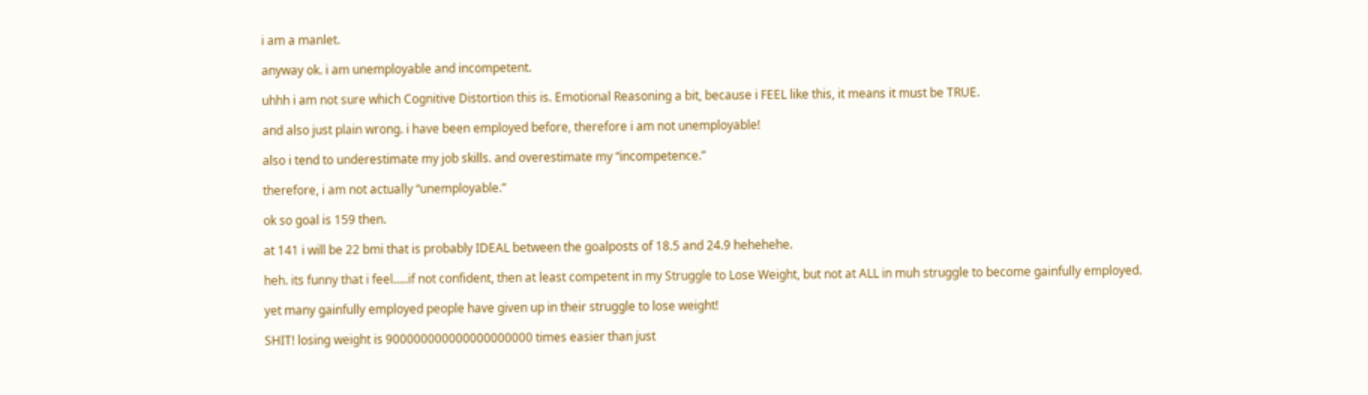i am a manlet.

anyway ok. i am unemployable and incompetent.

uhhh i am not sure which Cognitive Distortion this is. Emotional Reasoning a bit, because i FEEL like this, it means it must be TRUE.

and also just plain wrong. i have been employed before, therefore i am not unemployable!

also i tend to underestimate my job skills. and overestimate my “incompetence.”

therefore, i am not actually “unemployable.”

ok so goal is 159 then.

at 141 i will be 22 bmi that is probably IDEAL between the goalposts of 18.5 and 24.9 hehehehe.

heh. its funny that i feel…..if not confident, then at least competent in my Struggle to Lose Weight, but not at ALL in muh struggle to become gainfully employed.

yet many gainfully employed people have given up in their struggle to lose weight!

SHIT! losing weight is 900000000000000000000 times easier than just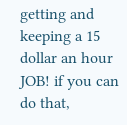getting and keeping a 15 dollar an hour JOB! if you can do that,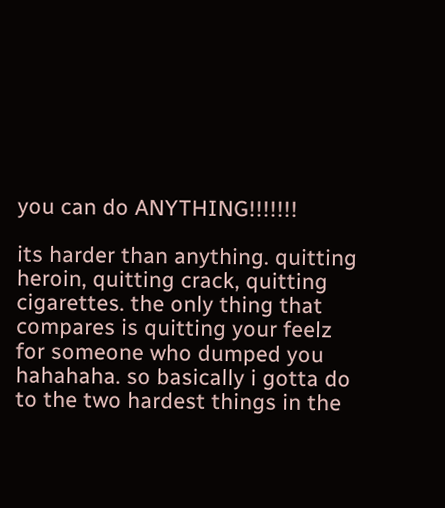you can do ANYTHING!!!!!!!

its harder than anything. quitting heroin, quitting crack, quitting cigarettes. the only thing that compares is quitting your feelz for someone who dumped you hahahaha. so basically i gotta do to the two hardest things in the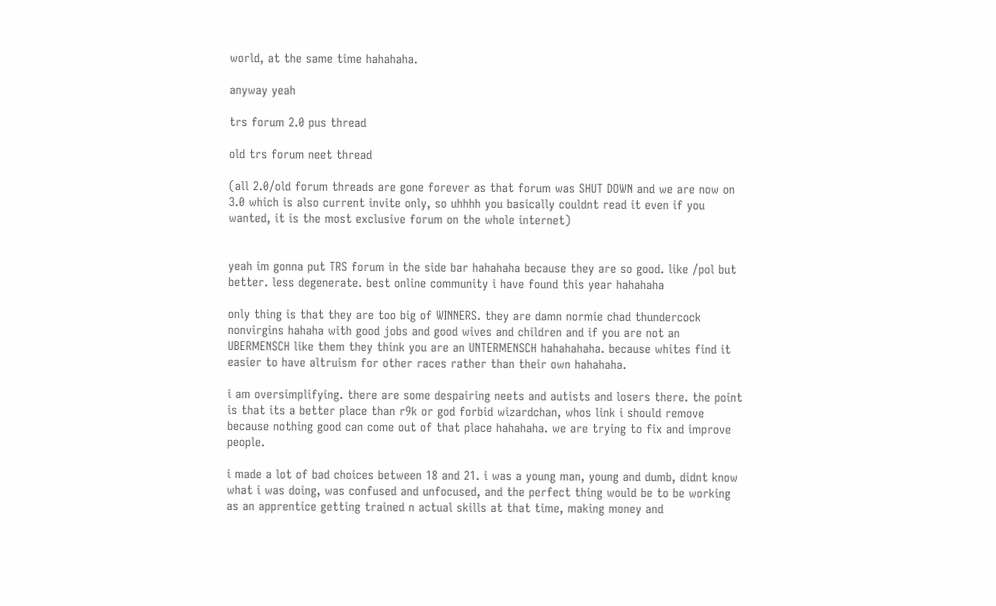world, at the same time hahahaha.

anyway yeah

trs forum 2.0 pus thread

old trs forum neet thread

(all 2.0/old forum threads are gone forever as that forum was SHUT DOWN and we are now on 3.0 which is also current invite only, so uhhhh you basically couldnt read it even if you wanted, it is the most exclusive forum on the whole internet)


yeah im gonna put TRS forum in the side bar hahahaha because they are so good. like /pol but better. less degenerate. best online community i have found this year hahahaha

only thing is that they are too big of WINNERS. they are damn normie chad thundercock nonvirgins hahaha with good jobs and good wives and children and if you are not an UBERMENSCH like them they think you are an UNTERMENSCH hahahahaha. because whites find it easier to have altruism for other races rather than their own hahahaha.

i am oversimplifying. there are some despairing neets and autists and losers there. the point is that its a better place than r9k or god forbid wizardchan, whos link i should remove because nothing good can come out of that place hahahaha. we are trying to fix and improve people.

i made a lot of bad choices between 18 and 21. i was a young man, young and dumb, didnt know what i was doing, was confused and unfocused, and the perfect thing would be to be working as an apprentice getting trained n actual skills at that time, making money and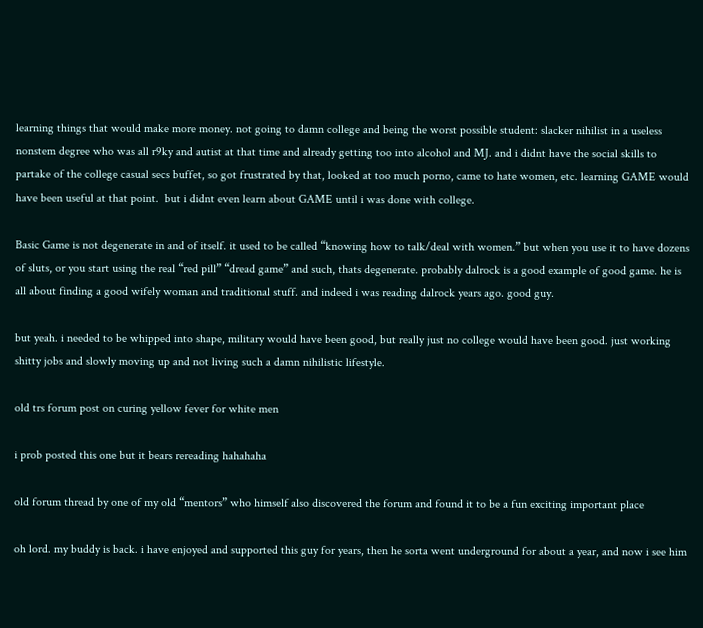learning things that would make more money. not going to damn college and being the worst possible student: slacker nihilist in a useless nonstem degree who was all r9ky and autist at that time and already getting too into alcohol and MJ. and i didnt have the social skills to partake of the college casual secs buffet, so got frustrated by that, looked at too much porno, came to hate women, etc. learning GAME would have been useful at that point.  but i didnt even learn about GAME until i was done with college.

Basic Game is not degenerate in and of itself. it used to be called “knowing how to talk/deal with women.” but when you use it to have dozens of sluts, or you start using the real “red pill” “dread game” and such, thats degenerate. probably dalrock is a good example of good game. he is all about finding a good wifely woman and traditional stuff. and indeed i was reading dalrock years ago. good guy.

but yeah. i needed to be whipped into shape, military would have been good, but really just no college would have been good. just working shitty jobs and slowly moving up and not living such a damn nihilistic lifestyle.

old trs forum post on curing yellow fever for white men

i prob posted this one but it bears rereading hahahaha

old forum thread by one of my old “mentors” who himself also discovered the forum and found it to be a fun exciting important place

oh lord. my buddy is back. i have enjoyed and supported this guy for years, then he sorta went underground for about a year, and now i see him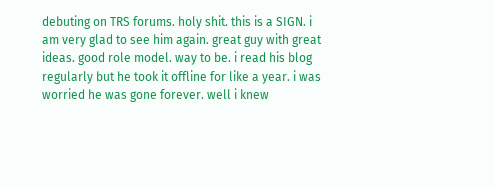debuting on TRS forums. holy shit. this is a SIGN. i am very glad to see him again. great guy with great ideas. good role model. way to be. i read his blog regularly but he took it offline for like a year. i was worried he was gone forever. well i knew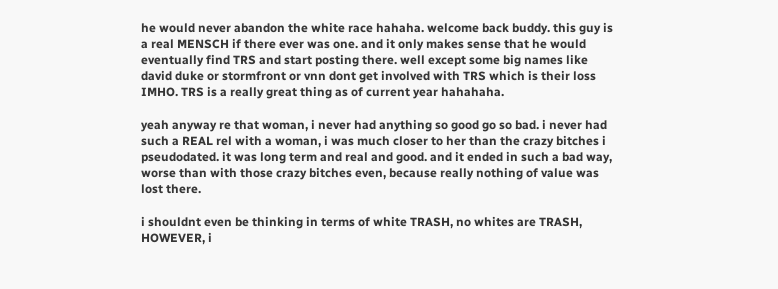he would never abandon the white race hahaha. welcome back buddy. this guy is a real MENSCH if there ever was one. and it only makes sense that he would eventually find TRS and start posting there. well except some big names like david duke or stormfront or vnn dont get involved with TRS which is their loss IMHO. TRS is a really great thing as of current year hahahaha.

yeah anyway re that woman, i never had anything so good go so bad. i never had such a REAL rel with a woman, i was much closer to her than the crazy bitches i pseudodated. it was long term and real and good. and it ended in such a bad way, worse than with those crazy bitches even, because really nothing of value was lost there.

i shouldnt even be thinking in terms of white TRASH, no whites are TRASH, HOWEVER, i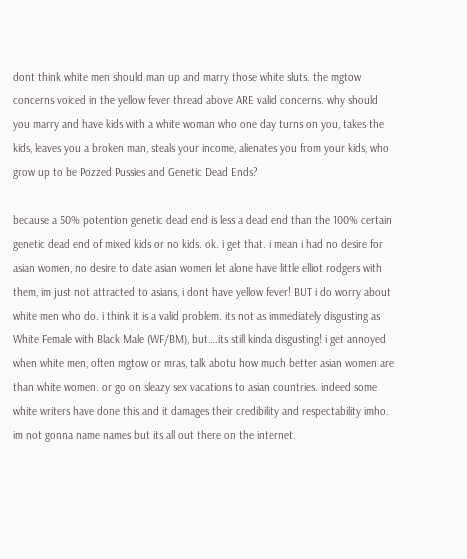dont think white men should man up and marry those white sluts. the mgtow concerns voiced in the yellow fever thread above ARE valid concerns. why should you marry and have kids with a white woman who one day turns on you, takes the kids, leaves you a broken man, steals your income, alienates you from your kids, who grow up to be Pozzed Pussies and Genetic Dead Ends?

because a 50% potention genetic dead end is less a dead end than the 100% certain genetic dead end of mixed kids or no kids. ok. i get that. i mean i had no desire for asian women, no desire to date asian women let alone have little elliot rodgers with them, im just not attracted to asians, i dont have yellow fever! BUT i do worry about white men who do. i think it is a valid problem. its not as immediately disgusting as White Female with Black Male (WF/BM), but….its still kinda disgusting! i get annoyed when white men, often mgtow or mras, talk abotu how much better asian women are than white women. or go on sleazy sex vacations to asian countries. indeed some white writers have done this and it damages their credibility and respectability imho. im not gonna name names but its all out there on the internet.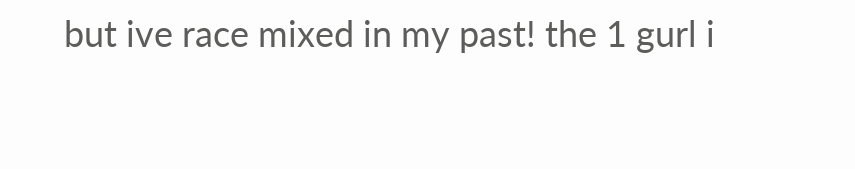but ive race mixed in my past! the 1 gurl i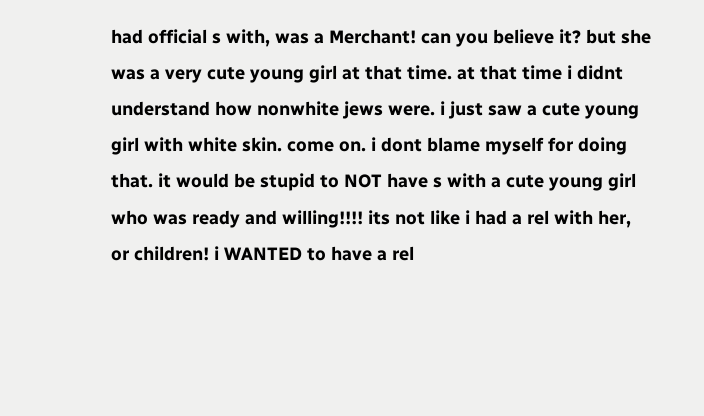had official s with, was a Merchant! can you believe it? but she was a very cute young girl at that time. at that time i didnt understand how nonwhite jews were. i just saw a cute young girl with white skin. come on. i dont blame myself for doing that. it would be stupid to NOT have s with a cute young girl who was ready and willing!!!! its not like i had a rel with her, or children! i WANTED to have a rel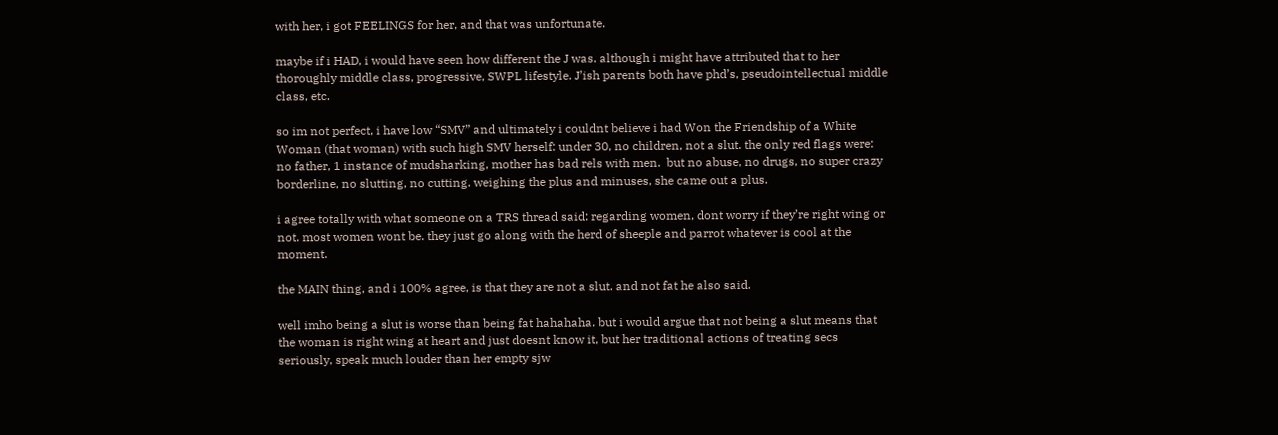with her, i got FEELINGS for her, and that was unfortunate.

maybe if i HAD, i would have seen how different the J was. although i might have attributed that to her thoroughly middle class, progressive, SWPL lifestyle. J’ish parents both have phd’s, pseudointellectual middle class, etc.

so im not perfect, i have low “SMV” and ultimately i couldnt believe i had Won the Friendship of a White Woman (that woman) with such high SMV herself: under 30, no children, not a slut. the only red flags were: no father, 1 instance of mudsharking, mother has bad rels with men.  but no abuse, no drugs, no super crazy borderline, no slutting, no cutting. weighing the plus and minuses, she came out a plus.

i agree totally with what someone on a TRS thread said: regarding women, dont worry if they’re right wing or not. most women wont be. they just go along with the herd of sheeple and parrot whatever is cool at the moment.

the MAIN thing, and i 100% agree, is that they are not a slut. and not fat he also said.

well imho being a slut is worse than being fat hahahaha. but i would argue that not being a slut means that the woman is right wing at heart and just doesnt know it, but her traditional actions of treating secs seriously, speak much louder than her empty sjw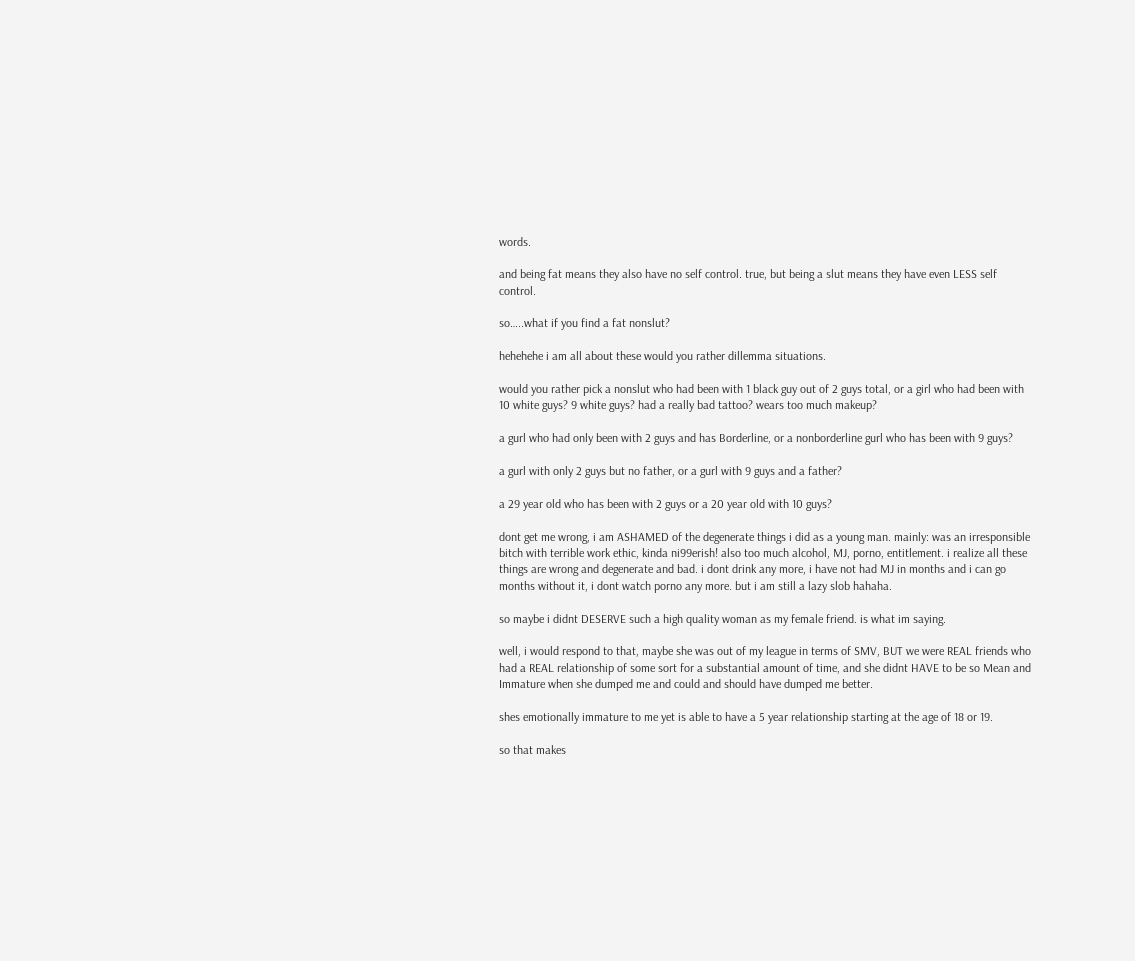words.

and being fat means they also have no self control. true, but being a slut means they have even LESS self control.

so…..what if you find a fat nonslut?

hehehehe i am all about these would you rather dillemma situations.

would you rather pick a nonslut who had been with 1 black guy out of 2 guys total, or a girl who had been with 10 white guys? 9 white guys? had a really bad tattoo? wears too much makeup?

a gurl who had only been with 2 guys and has Borderline, or a nonborderline gurl who has been with 9 guys?

a gurl with only 2 guys but no father, or a gurl with 9 guys and a father?

a 29 year old who has been with 2 guys or a 20 year old with 10 guys?

dont get me wrong, i am ASHAMED of the degenerate things i did as a young man. mainly: was an irresponsible bitch with terrible work ethic, kinda ni99erish! also too much alcohol, MJ, porno, entitlement. i realize all these things are wrong and degenerate and bad. i dont drink any more, i have not had MJ in months and i can go months without it, i dont watch porno any more. but i am still a lazy slob hahaha.

so maybe i didnt DESERVE such a high quality woman as my female friend. is what im saying.

well, i would respond to that, maybe she was out of my league in terms of SMV, BUT we were REAL friends who had a REAL relationship of some sort for a substantial amount of time, and she didnt HAVE to be so Mean and Immature when she dumped me and could and should have dumped me better.

shes emotionally immature to me yet is able to have a 5 year relationship starting at the age of 18 or 19.

so that makes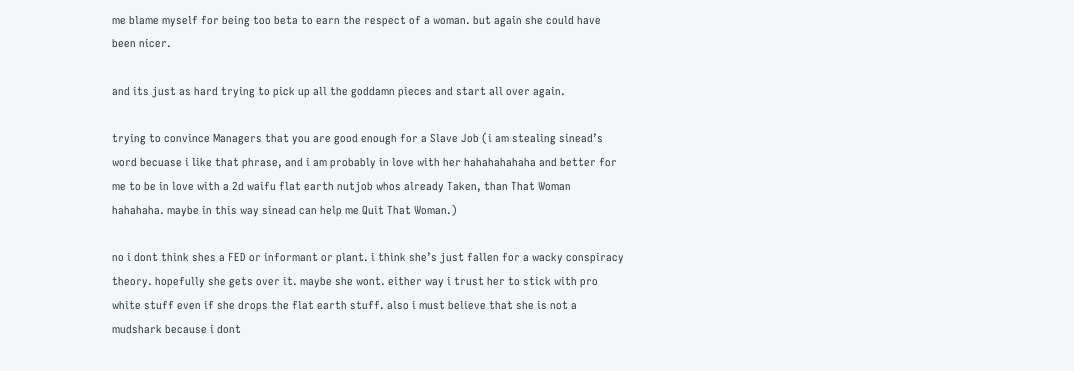me blame myself for being too beta to earn the respect of a woman. but again she could have been nicer.

and its just as hard trying to pick up all the goddamn pieces and start all over again.

trying to convince Managers that you are good enough for a Slave Job (i am stealing sinead’s word becuase i like that phrase, and i am probably in love with her hahahahahaha and better for me to be in love with a 2d waifu flat earth nutjob whos already Taken, than That Woman hahahaha. maybe in this way sinead can help me Quit That Woman.)

no i dont think shes a FED or informant or plant. i think she’s just fallen for a wacky conspiracy theory. hopefully she gets over it. maybe she wont. either way i trust her to stick with pro white stuff even if she drops the flat earth stuff. also i must believe that she is not a mudshark because i dont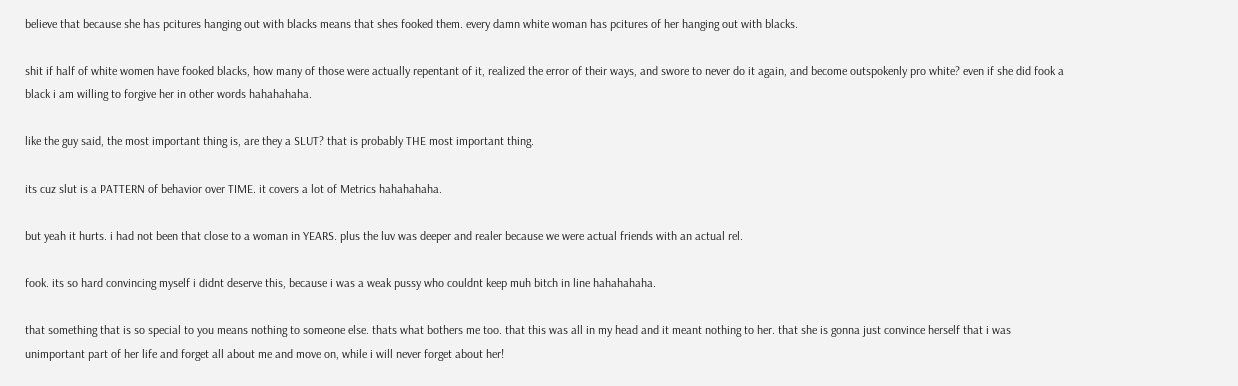believe that because she has pcitures hanging out with blacks means that shes fooked them. every damn white woman has pcitures of her hanging out with blacks.

shit if half of white women have fooked blacks, how many of those were actually repentant of it, realized the error of their ways, and swore to never do it again, and become outspokenly pro white? even if she did fook a black i am willing to forgive her in other words hahahahaha.

like the guy said, the most important thing is, are they a SLUT? that is probably THE most important thing.

its cuz slut is a PATTERN of behavior over TIME. it covers a lot of Metrics hahahahaha.

but yeah it hurts. i had not been that close to a woman in YEARS. plus the luv was deeper and realer because we were actual friends with an actual rel.

fook. its so hard convincing myself i didnt deserve this, because i was a weak pussy who couldnt keep muh bitch in line hahahahaha.

that something that is so special to you means nothing to someone else. thats what bothers me too. that this was all in my head and it meant nothing to her. that she is gonna just convince herself that i was unimportant part of her life and forget all about me and move on, while i will never forget about her!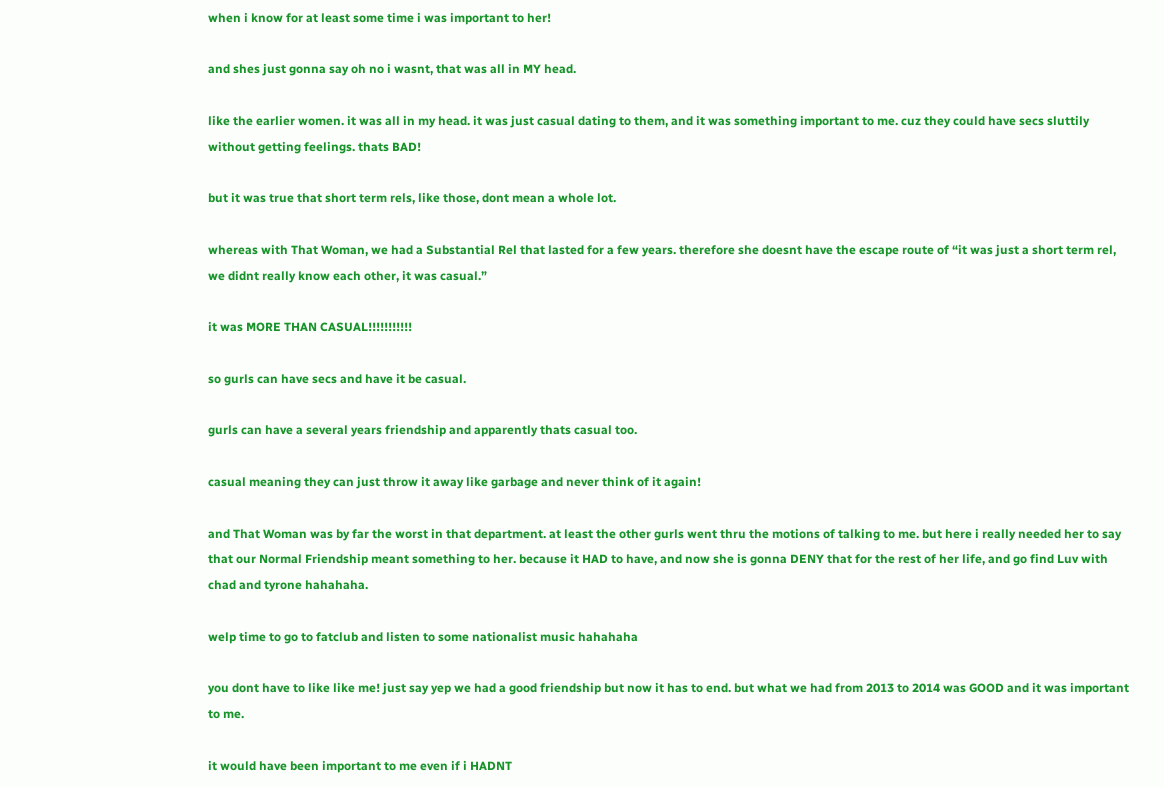when i know for at least some time i was important to her!

and shes just gonna say oh no i wasnt, that was all in MY head.

like the earlier women. it was all in my head. it was just casual dating to them, and it was something important to me. cuz they could have secs sluttily without getting feelings. thats BAD!

but it was true that short term rels, like those, dont mean a whole lot.

whereas with That Woman, we had a Substantial Rel that lasted for a few years. therefore she doesnt have the escape route of “it was just a short term rel, we didnt really know each other, it was casual.”

it was MORE THAN CASUAL!!!!!!!!!!!

so gurls can have secs and have it be casual.

gurls can have a several years friendship and apparently thats casual too.

casual meaning they can just throw it away like garbage and never think of it again!

and That Woman was by far the worst in that department. at least the other gurls went thru the motions of talking to me. but here i really needed her to say that our Normal Friendship meant something to her. because it HAD to have, and now she is gonna DENY that for the rest of her life, and go find Luv with chad and tyrone hahahaha.

welp time to go to fatclub and listen to some nationalist music hahahaha

you dont have to like like me! just say yep we had a good friendship but now it has to end. but what we had from 2013 to 2014 was GOOD and it was important to me.

it would have been important to me even if i HADNT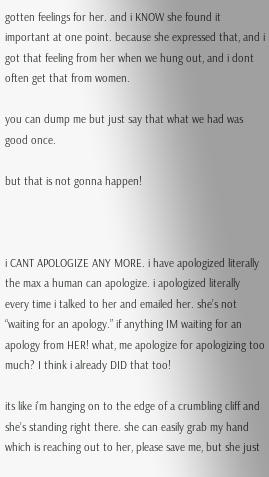gotten feelings for her. and i KNOW she found it important at one point. because she expressed that, and i got that feeling from her when we hung out, and i dont often get that from women.

you can dump me but just say that what we had was good once.

but that is not gonna happen!



i CANT APOLOGIZE ANY MORE. i have apologized literally the max a human can apologize. i apologized literally every time i talked to her and emailed her. she’s not “waiting for an apology.” if anything IM waiting for an apology from HER! what, me apologize for apologizing too much? I think i already DID that too!

its like i’m hanging on to the edge of a crumbling cliff and she’s standing right there. she can easily grab my hand which is reaching out to her, please save me, but she just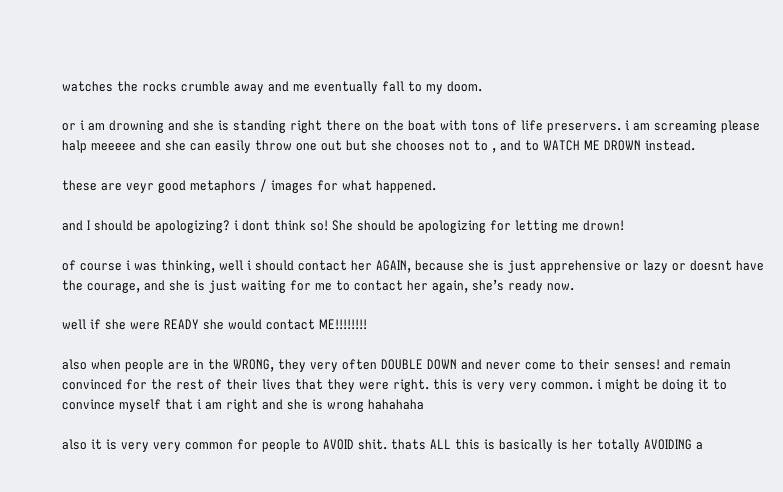watches the rocks crumble away and me eventually fall to my doom.

or i am drowning and she is standing right there on the boat with tons of life preservers. i am screaming please halp meeeee and she can easily throw one out but she chooses not to , and to WATCH ME DROWN instead.

these are veyr good metaphors / images for what happened.

and I should be apologizing? i dont think so! She should be apologizing for letting me drown!

of course i was thinking, well i should contact her AGAIN, because she is just apprehensive or lazy or doesnt have the courage, and she is just waiting for me to contact her again, she’s ready now.

well if she were READY she would contact ME!!!!!!!!

also when people are in the WRONG, they very often DOUBLE DOWN and never come to their senses! and remain convinced for the rest of their lives that they were right. this is very very common. i might be doing it to convince myself that i am right and she is wrong hahahaha

also it is very very common for people to AVOID shit. thats ALL this is basically is her totally AVOIDING a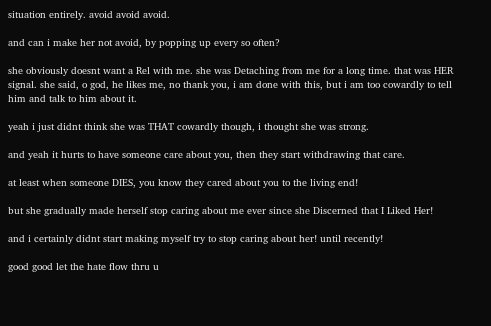situation entirely. avoid avoid avoid.

and can i make her not avoid, by popping up every so often?

she obviously doesnt want a Rel with me. she was Detaching from me for a long time. that was HER signal. she said, o god, he likes me, no thank you, i am done with this, but i am too cowardly to tell him and talk to him about it.

yeah i just didnt think she was THAT cowardly though, i thought she was strong.

and yeah it hurts to have someone care about you, then they start withdrawing that care.

at least when someone DIES, you know they cared about you to the living end!

but she gradually made herself stop caring about me ever since she Discerned that I Liked Her!

and i certainly didnt start making myself try to stop caring about her! until recently!

good good let the hate flow thru u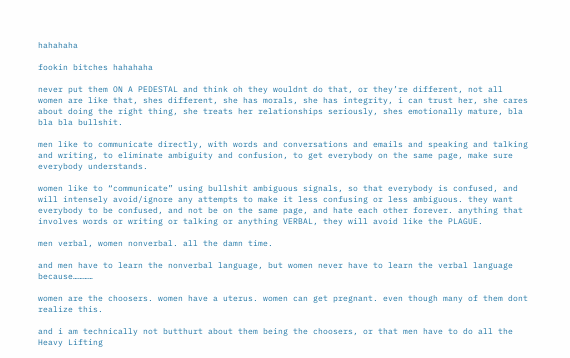hahahaha

fookin bitches hahahaha

never put them ON A PEDESTAL and think oh they wouldnt do that, or they’re different, not all women are like that, shes different, she has morals, she has integrity, i can trust her, she cares about doing the right thing, she treats her relationships seriously, shes emotionally mature, bla bla bla bullshit.

men like to communicate directly, with words and conversations and emails and speaking and talking and writing, to eliminate ambiguity and confusion, to get everybody on the same page, make sure everybody understands.

women like to “communicate” using bullshit ambiguous signals, so that everybody is confused, and will intensely avoid/ignore any attempts to make it less confusing or less ambiguous. they want everybody to be confused, and not be on the same page, and hate each other forever. anything that involves words or writing or talking or anything VERBAL, they will avoid like the PLAGUE.

men verbal, women nonverbal. all the damn time.

and men have to learn the nonverbal language, but women never have to learn the verbal language because…………

women are the choosers. women have a uterus. women can get pregnant. even though many of them dont realize this.

and i am technically not butthurt about them being the choosers, or that men have to do all the Heavy Lifting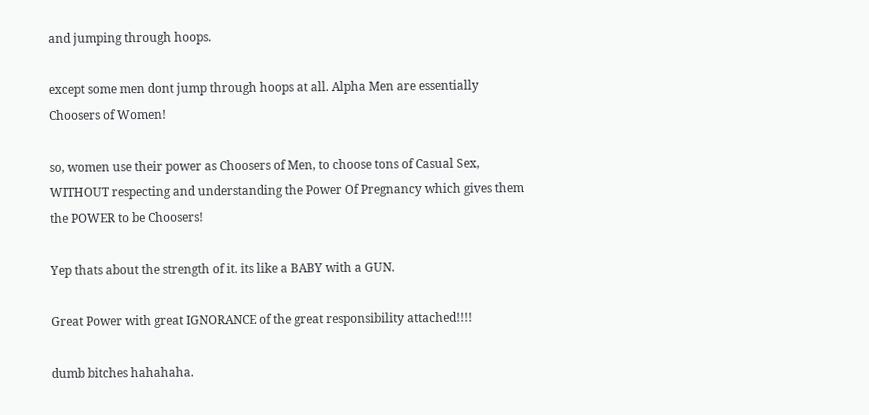and jumping through hoops.

except some men dont jump through hoops at all. Alpha Men are essentially Choosers of Women!

so, women use their power as Choosers of Men, to choose tons of Casual Sex, WITHOUT respecting and understanding the Power Of Pregnancy which gives them the POWER to be Choosers!

Yep thats about the strength of it. its like a BABY with a GUN.

Great Power with great IGNORANCE of the great responsibility attached!!!!

dumb bitches hahahaha.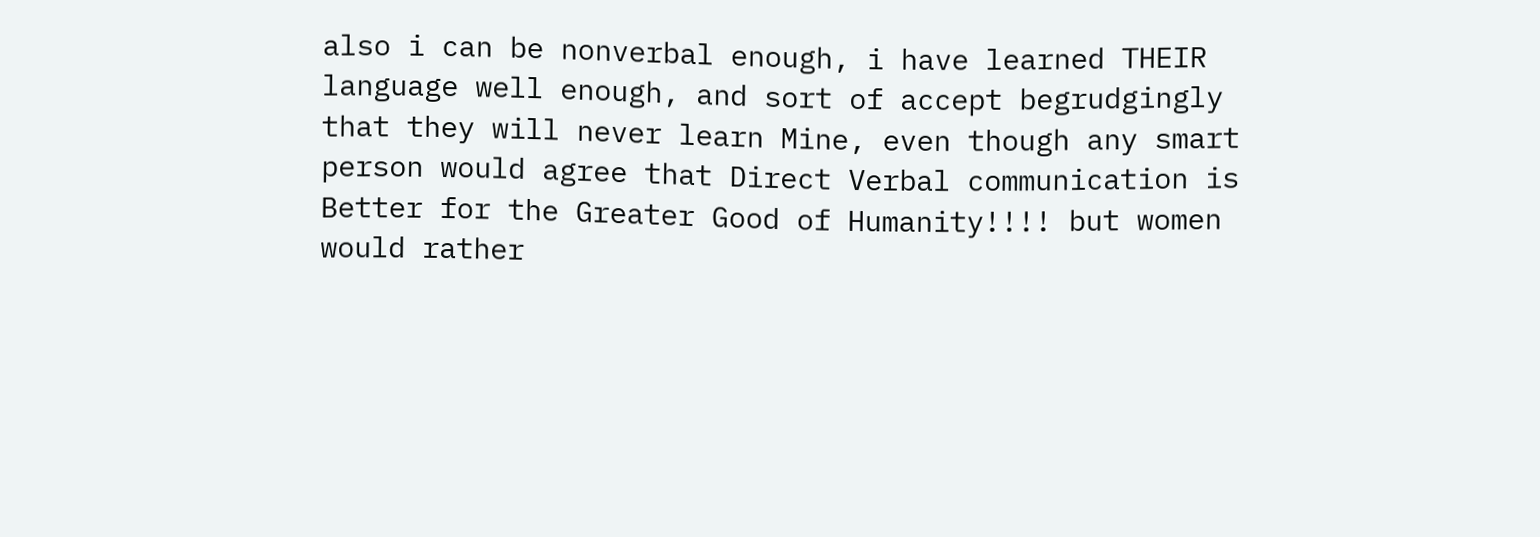also i can be nonverbal enough, i have learned THEIR language well enough, and sort of accept begrudgingly that they will never learn Mine, even though any smart person would agree that Direct Verbal communication is Better for the Greater Good of Humanity!!!! but women would rather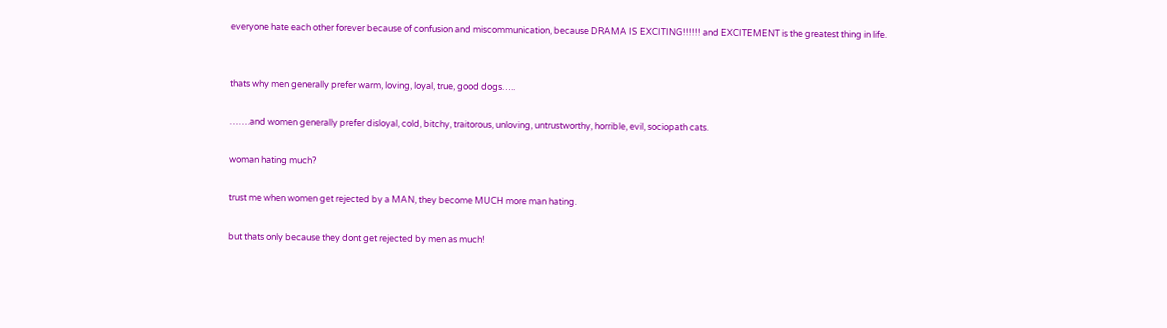everyone hate each other forever because of confusion and miscommunication, because DRAMA IS EXCITING!!!!!! and EXCITEMENT is the greatest thing in life.


thats why men generally prefer warm, loving, loyal, true, good dogs…..

…….and women generally prefer disloyal, cold, bitchy, traitorous, unloving, untrustworthy, horrible, evil, sociopath cats.

woman hating much?

trust me when women get rejected by a MAN, they become MUCH more man hating.

but thats only because they dont get rejected by men as much!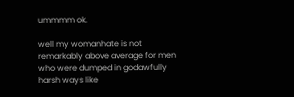ummmm ok.

well my womanhate is not remarkably above average for men who were dumped in godawfully harsh ways like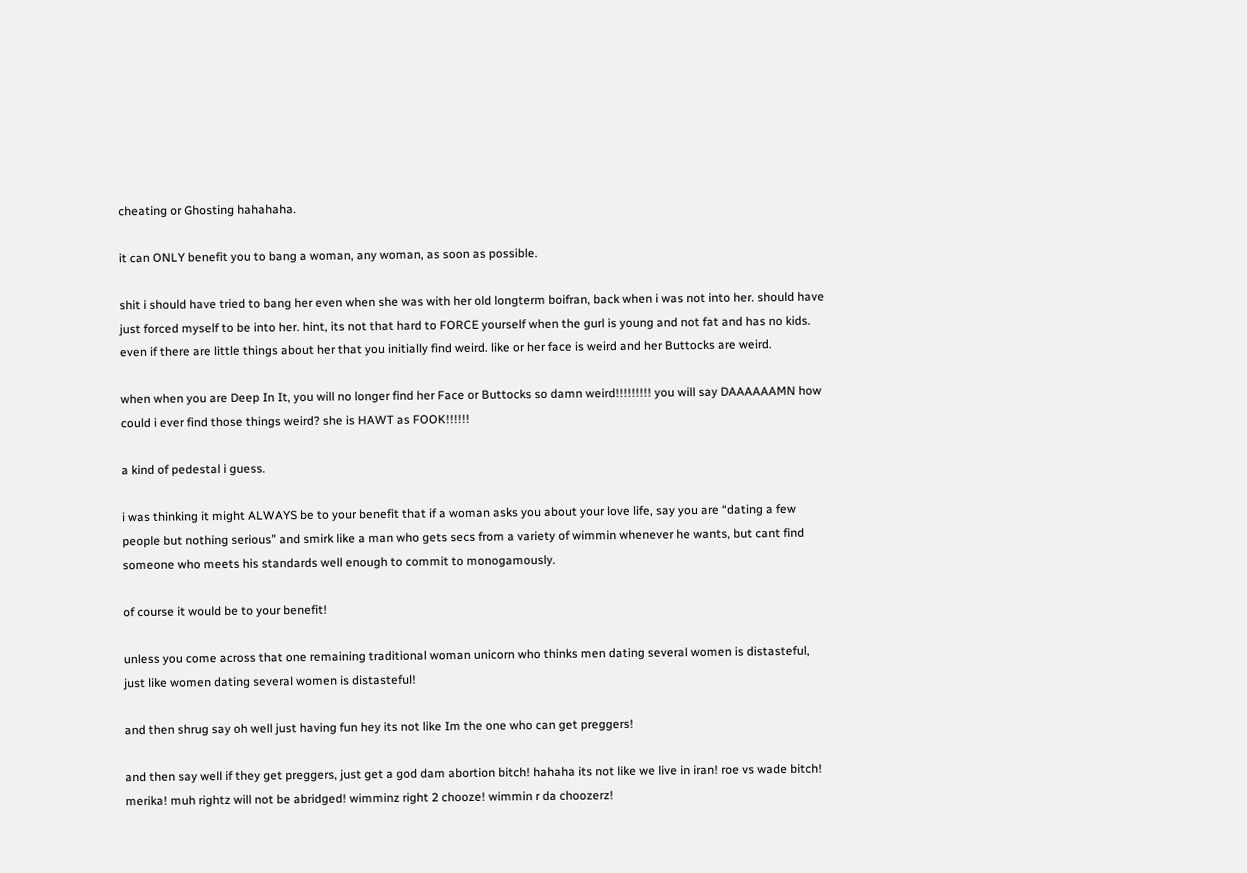cheating or Ghosting hahahaha.

it can ONLY benefit you to bang a woman, any woman, as soon as possible.

shit i should have tried to bang her even when she was with her old longterm boifran, back when i was not into her. should have just forced myself to be into her. hint, its not that hard to FORCE yourself when the gurl is young and not fat and has no kids. even if there are little things about her that you initially find weird. like or her face is weird and her Buttocks are weird.

when when you are Deep In It, you will no longer find her Face or Buttocks so damn weird!!!!!!!!! you will say DAAAAAAMN how could i ever find those things weird? she is HAWT as FOOK!!!!!!

a kind of pedestal i guess.

i was thinking it might ALWAYS be to your benefit that if a woman asks you about your love life, say you are “dating a few people but nothing serious” and smirk like a man who gets secs from a variety of wimmin whenever he wants, but cant find someone who meets his standards well enough to commit to monogamously.

of course it would be to your benefit!

unless you come across that one remaining traditional woman unicorn who thinks men dating several women is distasteful, just like women dating several women is distasteful!

and then shrug say oh well just having fun hey its not like Im the one who can get preggers!

and then say well if they get preggers, just get a god dam abortion bitch! hahaha its not like we live in iran! roe vs wade bitch! merika! muh rightz will not be abridged! wimminz right 2 chooze! wimmin r da choozerz!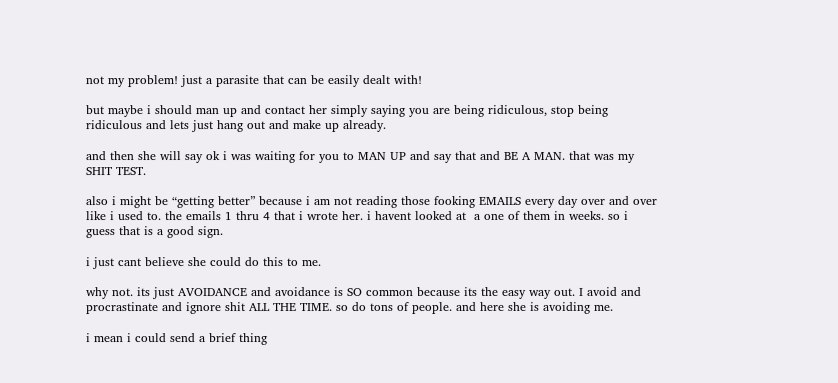not my problem! just a parasite that can be easily dealt with!

but maybe i should man up and contact her simply saying you are being ridiculous, stop being ridiculous and lets just hang out and make up already.

and then she will say ok i was waiting for you to MAN UP and say that and BE A MAN. that was my SHIT TEST.

also i might be “getting better” because i am not reading those fooking EMAILS every day over and over like i used to. the emails 1 thru 4 that i wrote her. i havent looked at  a one of them in weeks. so i guess that is a good sign.

i just cant believe she could do this to me.

why not. its just AVOIDANCE and avoidance is SO common because its the easy way out. I avoid and procrastinate and ignore shit ALL THE TIME. so do tons of people. and here she is avoiding me.

i mean i could send a brief thing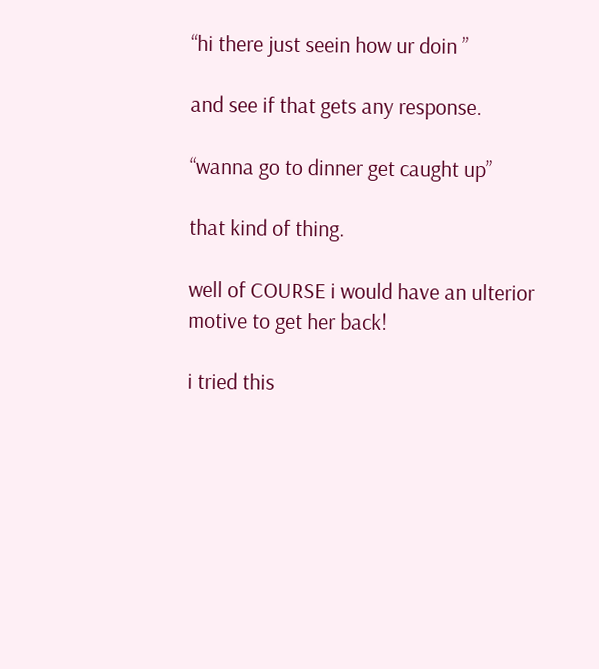“hi there just seein how ur doin ”

and see if that gets any response.

“wanna go to dinner get caught up”

that kind of thing.

well of COURSE i would have an ulterior motive to get her back!

i tried this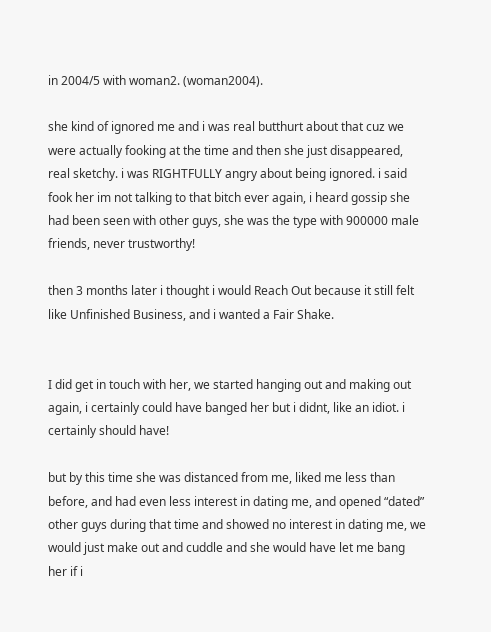in 2004/5 with woman2. (woman2004).

she kind of ignored me and i was real butthurt about that cuz we were actually fooking at the time and then she just disappeared, real sketchy. i was RIGHTFULLY angry about being ignored. i said fook her im not talking to that bitch ever again, i heard gossip she had been seen with other guys, she was the type with 900000 male friends, never trustworthy!

then 3 months later i thought i would Reach Out because it still felt like Unfinished Business, and i wanted a Fair Shake.


I did get in touch with her, we started hanging out and making out again, i certainly could have banged her but i didnt, like an idiot. i certainly should have!

but by this time she was distanced from me, liked me less than before, and had even less interest in dating me, and opened “dated” other guys during that time and showed no interest in dating me, we would just make out and cuddle and she would have let me bang her if i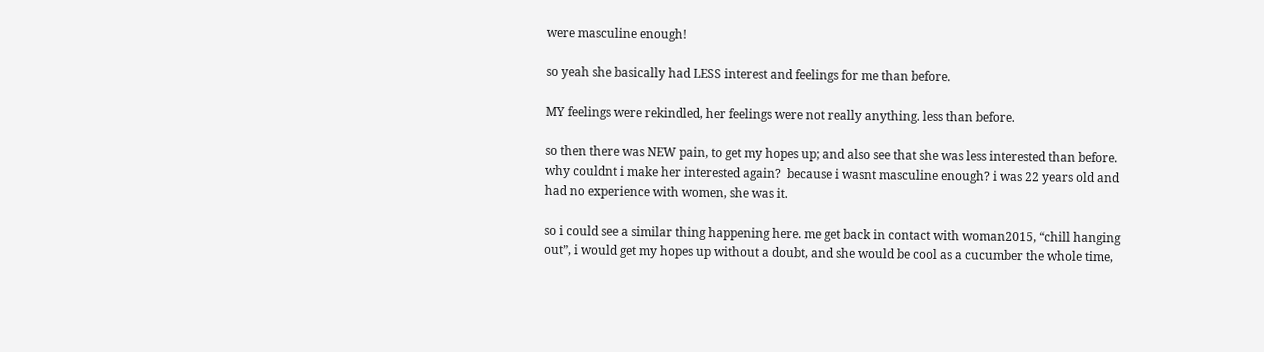were masculine enough!

so yeah she basically had LESS interest and feelings for me than before.

MY feelings were rekindled, her feelings were not really anything. less than before.

so then there was NEW pain, to get my hopes up; and also see that she was less interested than before. why couldnt i make her interested again?  because i wasnt masculine enough? i was 22 years old and had no experience with women, she was it.

so i could see a similar thing happening here. me get back in contact with woman2015, “chill hanging out”, i would get my hopes up without a doubt, and she would be cool as a cucumber the whole time,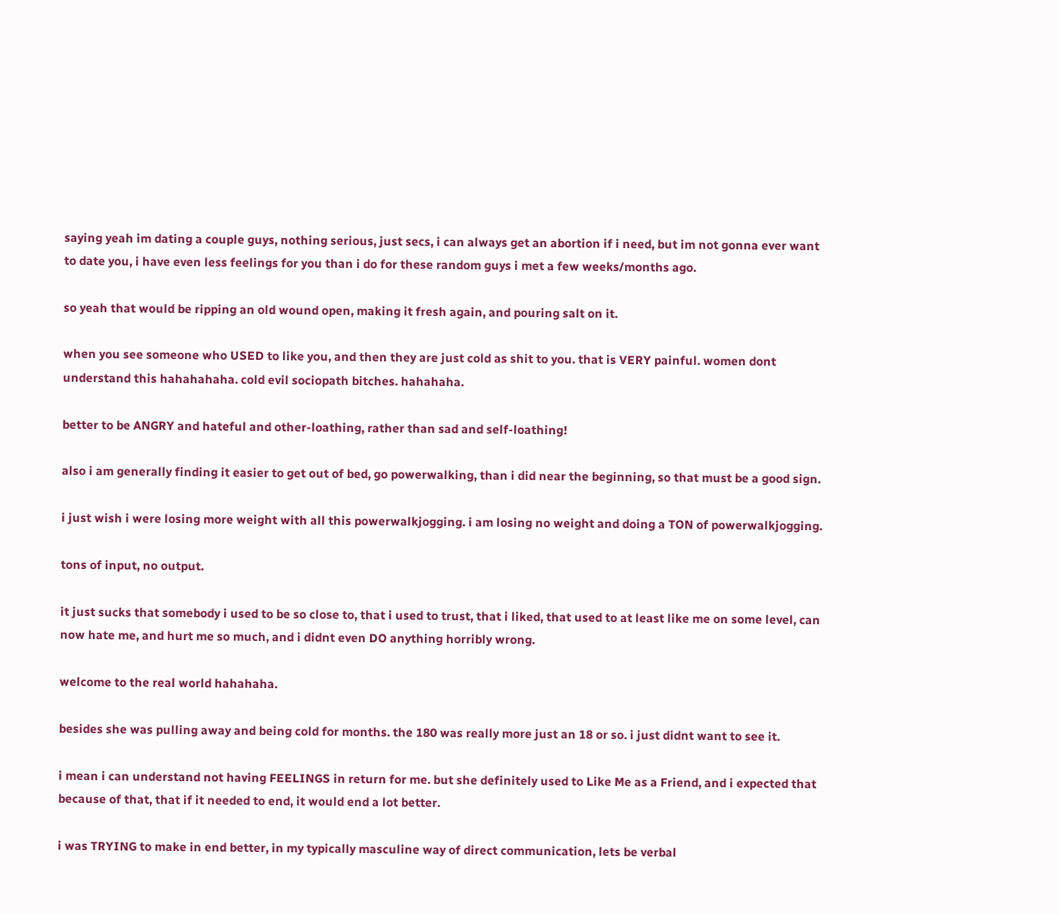saying yeah im dating a couple guys, nothing serious, just secs, i can always get an abortion if i need, but im not gonna ever want to date you, i have even less feelings for you than i do for these random guys i met a few weeks/months ago.

so yeah that would be ripping an old wound open, making it fresh again, and pouring salt on it.

when you see someone who USED to like you, and then they are just cold as shit to you. that is VERY painful. women dont understand this hahahahaha. cold evil sociopath bitches. hahahaha.

better to be ANGRY and hateful and other-loathing, rather than sad and self-loathing!

also i am generally finding it easier to get out of bed, go powerwalking, than i did near the beginning, so that must be a good sign.

i just wish i were losing more weight with all this powerwalkjogging. i am losing no weight and doing a TON of powerwalkjogging.

tons of input, no output.

it just sucks that somebody i used to be so close to, that i used to trust, that i liked, that used to at least like me on some level, can now hate me, and hurt me so much, and i didnt even DO anything horribly wrong.

welcome to the real world hahahaha.

besides she was pulling away and being cold for months. the 180 was really more just an 18 or so. i just didnt want to see it.

i mean i can understand not having FEELINGS in return for me. but she definitely used to Like Me as a Friend, and i expected that because of that, that if it needed to end, it would end a lot better.

i was TRYING to make in end better, in my typically masculine way of direct communication, lets be verbal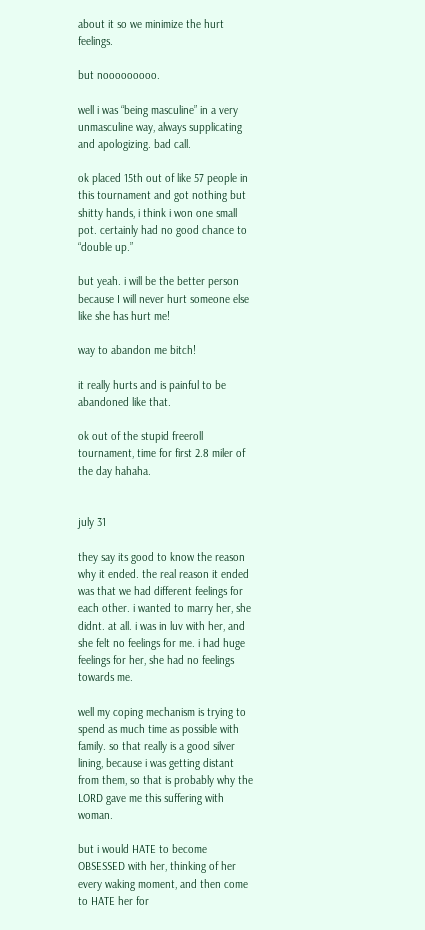about it so we minimize the hurt feelings.

but nooooooooo.

well i was “being masculine” in a very unmasculine way, always supplicating and apologizing. bad call.

ok placed 15th out of like 57 people in this tournament and got nothing but shitty hands, i think i won one small pot. certainly had no good chance to “double up.”

but yeah. i will be the better person because I will never hurt someone else like she has hurt me!

way to abandon me bitch!

it really hurts and is painful to be abandoned like that.

ok out of the stupid freeroll tournament, time for first 2.8 miler of the day hahaha.


july 31

they say its good to know the reason why it ended. the real reason it ended was that we had different feelings for each other. i wanted to marry her, she didnt. at all. i was in luv with her, and she felt no feelings for me. i had huge feelings for her, she had no feelings towards me.

well my coping mechanism is trying to spend as much time as possible with family. so that really is a good silver lining, because i was getting distant from them, so that is probably why the LORD gave me this suffering with woman.

but i would HATE to become OBSESSED with her, thinking of her every waking moment, and then come to HATE her for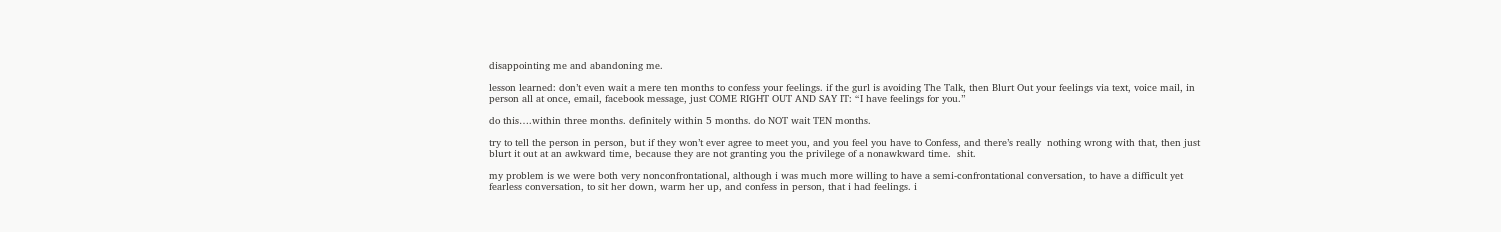disappointing me and abandoning me.

lesson learned: don’t even wait a mere ten months to confess your feelings. if the gurl is avoiding The Talk, then Blurt Out your feelings via text, voice mail, in person all at once, email, facebook message, just COME RIGHT OUT AND SAY IT: “I have feelings for you.”

do this….within three months. definitely within 5 months. do NOT wait TEN months.

try to tell the person in person, but if they won’t ever agree to meet you, and you feel you have to Confess, and there’s really  nothing wrong with that, then just blurt it out at an awkward time, because they are not granting you the privilege of a nonawkward time.  shit.

my problem is we were both very nonconfrontational, although i was much more willing to have a semi-confrontational conversation, to have a difficult yet fearless conversation, to sit her down, warm her up, and confess in person, that i had feelings. i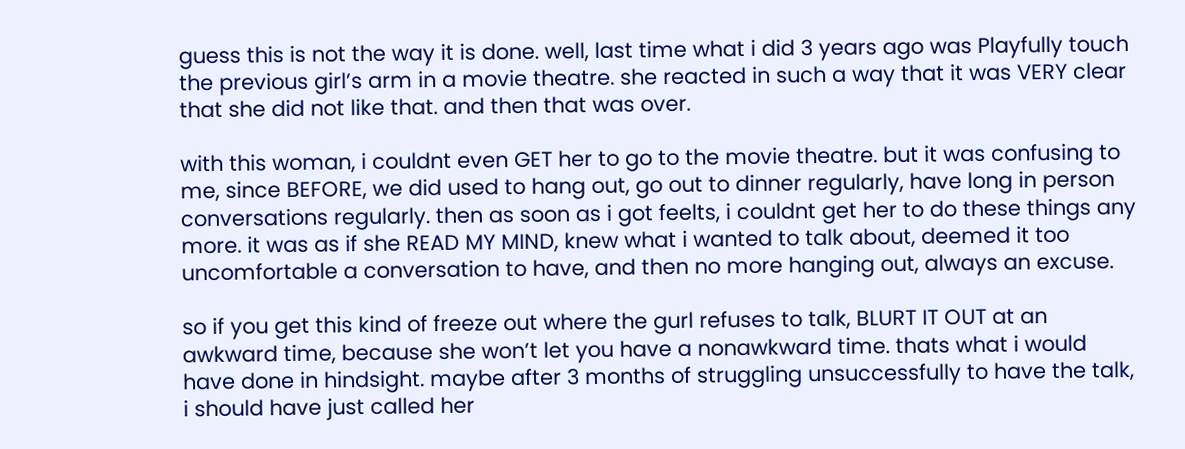guess this is not the way it is done. well, last time what i did 3 years ago was Playfully touch the previous girl’s arm in a movie theatre. she reacted in such a way that it was VERY clear that she did not like that. and then that was over.

with this woman, i couldnt even GET her to go to the movie theatre. but it was confusing to me, since BEFORE, we did used to hang out, go out to dinner regularly, have long in person conversations regularly. then as soon as i got feelts, i couldnt get her to do these things any more. it was as if she READ MY MIND, knew what i wanted to talk about, deemed it too uncomfortable a conversation to have, and then no more hanging out, always an excuse.

so if you get this kind of freeze out where the gurl refuses to talk, BLURT IT OUT at an awkward time, because she won’t let you have a nonawkward time. thats what i would have done in hindsight. maybe after 3 months of struggling unsuccessfully to have the talk, i should have just called her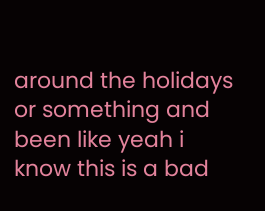around the holidays or something and been like yeah i know this is a bad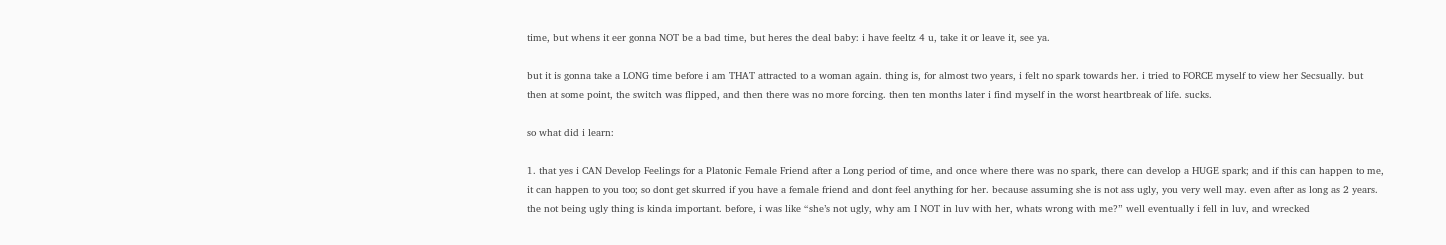time, but whens it eer gonna NOT be a bad time, but heres the deal baby: i have feeltz 4 u, take it or leave it, see ya.

but it is gonna take a LONG time before i am THAT attracted to a woman again. thing is, for almost two years, i felt no spark towards her. i tried to FORCE myself to view her Secsually. but then at some point, the switch was flipped, and then there was no more forcing. then ten months later i find myself in the worst heartbreak of life. sucks.

so what did i learn:

1. that yes i CAN Develop Feelings for a Platonic Female Friend after a Long period of time, and once where there was no spark, there can develop a HUGE spark; and if this can happen to me, it can happen to you too; so dont get skurred if you have a female friend and dont feel anything for her. because assuming she is not ass ugly, you very well may. even after as long as 2 years. the not being ugly thing is kinda important. before, i was like “she’s not ugly, why am I NOT in luv with her, whats wrong with me?” well eventually i fell in luv, and wrecked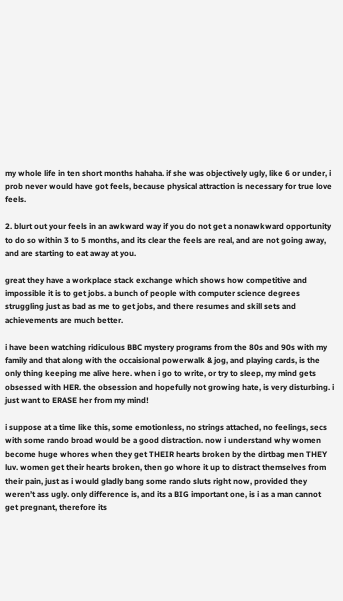my whole life in ten short months hahaha. if she was objectively ugly, like 6 or under, i prob never would have got feels, because physical attraction is necessary for true love feels.

2. blurt out your feels in an awkward way if you do not get a nonawkward opportunity to do so within 3 to 5 months, and its clear the feels are real, and are not going away, and are starting to eat away at you.

great they have a workplace stack exchange which shows how competitive and impossible it is to get jobs. a bunch of people with computer science degrees struggling just as bad as me to get jobs, and there resumes and skill sets and achievements are much better.

i have been watching ridiculous BBC mystery programs from the 80s and 90s with my family and that along with the occaisional powerwalk & jog, and playing cards, is the only thing keeping me alive here. when i go to write, or try to sleep, my mind gets obsessed with HER. the obsession and hopefully not growing hate, is very disturbing. i just want to ERASE her from my mind!

i suppose at a time like this, some emotionless, no strings attached, no feelings, secs with some rando broad would be a good distraction. now i understand why women become huge whores when they get THEIR hearts broken by the dirtbag men THEY luv. women get their hearts broken, then go whore it up to distract themselves from their pain, just as i would gladly bang some rando sluts right now, provided they weren’t ass ugly. only difference is, and its a BIG important one, is i as a man cannot get pregnant, therefore its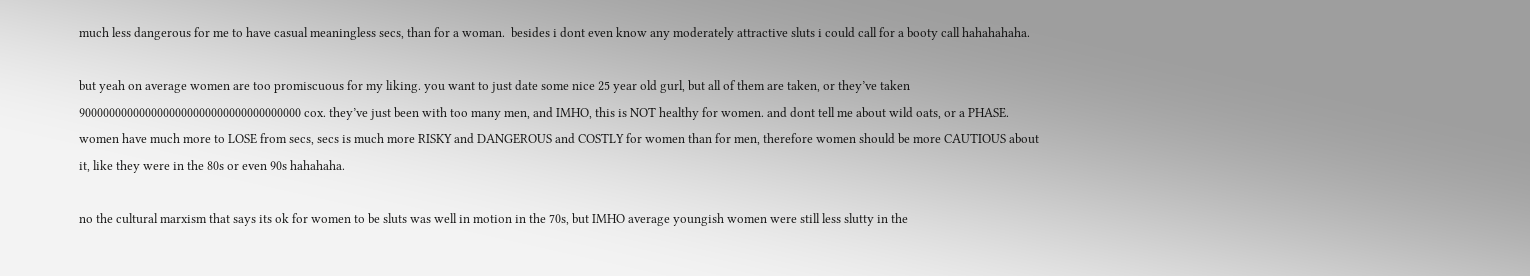much less dangerous for me to have casual meaningless secs, than for a woman.  besides i dont even know any moderately attractive sluts i could call for a booty call hahahahaha.

but yeah on average women are too promiscuous for my liking. you want to just date some nice 25 year old gurl, but all of them are taken, or they’ve taken 9000000000000000000000000000000000000 cox. they’ve just been with too many men, and IMHO, this is NOT healthy for women. and dont tell me about wild oats, or a PHASE. women have much more to LOSE from secs, secs is much more RISKY and DANGEROUS and COSTLY for women than for men, therefore women should be more CAUTIOUS about it, like they were in the 80s or even 90s hahahaha.

no the cultural marxism that says its ok for women to be sluts was well in motion in the 70s, but IMHO average youngish women were still less slutty in the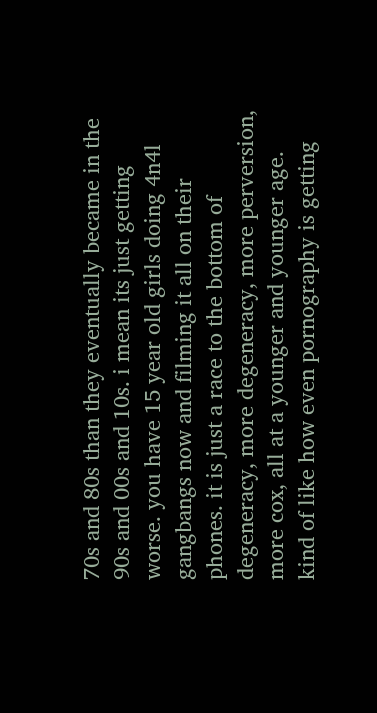70s and 80s than they eventually became in the 90s and 00s and 10s. i mean its just getting worse. you have 15 year old girls doing 4n4l gangbangs now and filming it all on their phones. it is just a race to the bottom of degeneracy, more degeneracy, more perversion, more cox, all at a younger and younger age. kind of like how even pornography is getting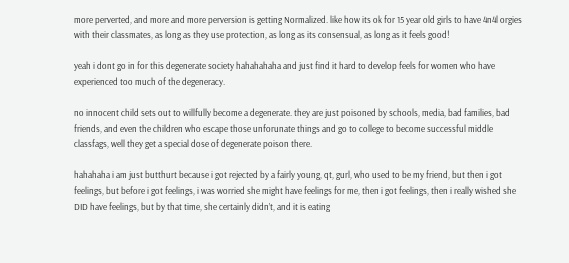more perverted, and more and more perversion is getting Normalized. like how its ok for 15 year old girls to have 4n4l orgies with their classmates, as long as they use protection, as long as its consensual, as long as it feels good!

yeah i dont go in for this degenerate society hahahahaha and just find it hard to develop feels for women who have experienced too much of the degeneracy.

no innocent child sets out to willfully become a degenerate. they are just poisoned by schools, media, bad families, bad friends, and even the children who escape those unforunate things and go to college to become successful middle classfags, well they get a special dose of degenerate poison there.

hahahaha i am just butthurt because i got rejected by a fairly young, qt, gurl, who used to be my friend, but then i got feelings, but before i got feelings, i was worried she might have feelings for me, then i got feelings, then i really wished she DID have feelings, but by that time, she certainly didn’t, and it is eating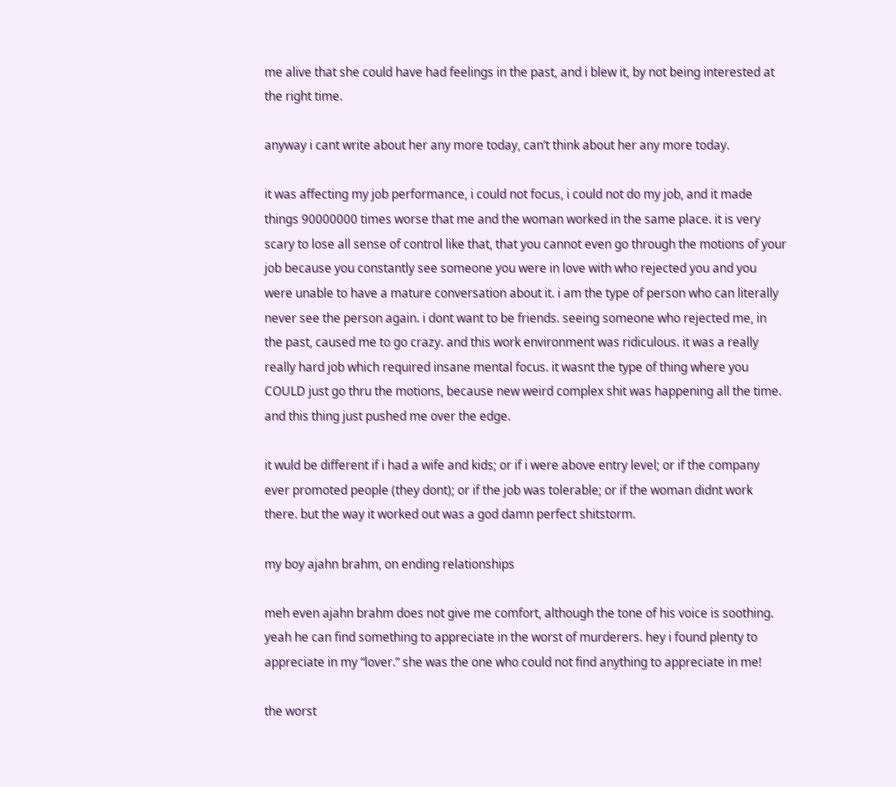me alive that she could have had feelings in the past, and i blew it, by not being interested at the right time.

anyway i cant write about her any more today, can’t think about her any more today.

it was affecting my job performance, i could not focus, i could not do my job, and it made things 90000000 times worse that me and the woman worked in the same place. it is very scary to lose all sense of control like that, that you cannot even go through the motions of your job because you constantly see someone you were in love with who rejected you and you were unable to have a mature conversation about it. i am the type of person who can literally never see the person again. i dont want to be friends. seeing someone who rejected me, in the past, caused me to go crazy. and this work environment was ridiculous. it was a really really hard job which required insane mental focus. it wasnt the type of thing where you COULD just go thru the motions, because new weird complex shit was happening all the time. and this thing just pushed me over the edge.

it wuld be different if i had a wife and kids; or if i were above entry level; or if the company ever promoted people (they dont); or if the job was tolerable; or if the woman didnt work there. but the way it worked out was a god damn perfect shitstorm.

my boy ajahn brahm, on ending relationships

meh even ajahn brahm does not give me comfort, although the tone of his voice is soothing. yeah he can find something to appreciate in the worst of murderers. hey i found plenty to appreciate in my “lover.” she was the one who could not find anything to appreciate in me!

the worst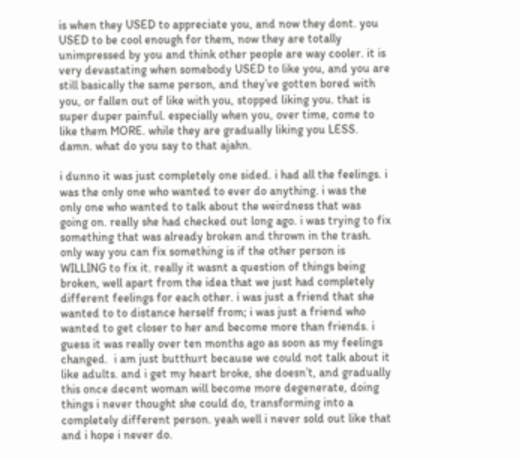is when they USED to appreciate you, and now they dont. you USED to be cool enough for them, now they are totally unimpressed by you and think other people are way cooler. it is very devastating when somebody USED to like you, and you are still basically the same person, and they’ve gotten bored with you, or fallen out of like with you, stopped liking you. that is super duper painful. especially when you, over time, come to like them MORE. while they are gradually liking you LESS. damn. what do you say to that ajahn.

i dunno it was just completely one sided. i had all the feelings. i was the only one who wanted to ever do anything. i was the only one who wanted to talk about the weirdness that was going on. really she had checked out long ago. i was trying to fix something that was already broken and thrown in the trash. only way you can fix something is if the other person is WILLING to fix it. really it wasnt a question of things being broken, well apart from the idea that we just had completely different feelings for each other. i was just a friend that she wanted to to distance herself from; i was just a friend who wanted to get closer to her and become more than friends. i guess it was really over ten months ago as soon as my feelings changed.  i am just butthurt because we could not talk about it like adults. and i get my heart broke, she doesn’t, and gradually this once decent woman will become more degenerate, doing things i never thought she could do, transforming into a completely different person. yeah well i never sold out like that and i hope i never do.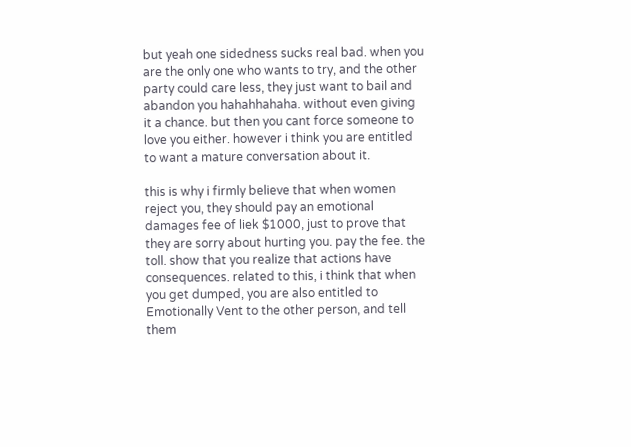but yeah one sidedness sucks real bad. when you are the only one who wants to try, and the other party could care less, they just want to bail and abandon you hahahhahaha. without even giving it a chance. but then you cant force someone to love you either. however i think you are entitled to want a mature conversation about it.

this is why i firmly believe that when women reject you, they should pay an emotional damages fee of liek $1000, just to prove that they are sorry about hurting you. pay the fee. the toll. show that you realize that actions have consequences. related to this, i think that when you get dumped, you are also entitled to Emotionally Vent to the other person, and tell them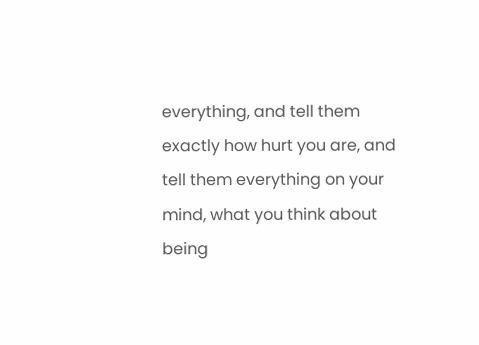everything, and tell them exactly how hurt you are, and tell them everything on your mind, what you think about being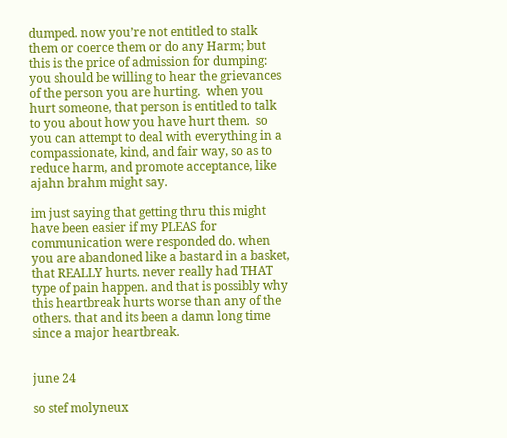dumped. now you’re not entitled to stalk them or coerce them or do any Harm; but this is the price of admission for dumping: you should be willing to hear the grievances of the person you are hurting.  when you hurt someone, that person is entitled to talk to you about how you have hurt them.  so you can attempt to deal with everything in a compassionate, kind, and fair way, so as to reduce harm, and promote acceptance, like ajahn brahm might say.

im just saying that getting thru this might have been easier if my PLEAS for communication were responded do. when you are abandoned like a bastard in a basket, that REALLY hurts. never really had THAT type of pain happen. and that is possibly why this heartbreak hurts worse than any of the others. that and its been a damn long time since a major heartbreak.


june 24

so stef molyneux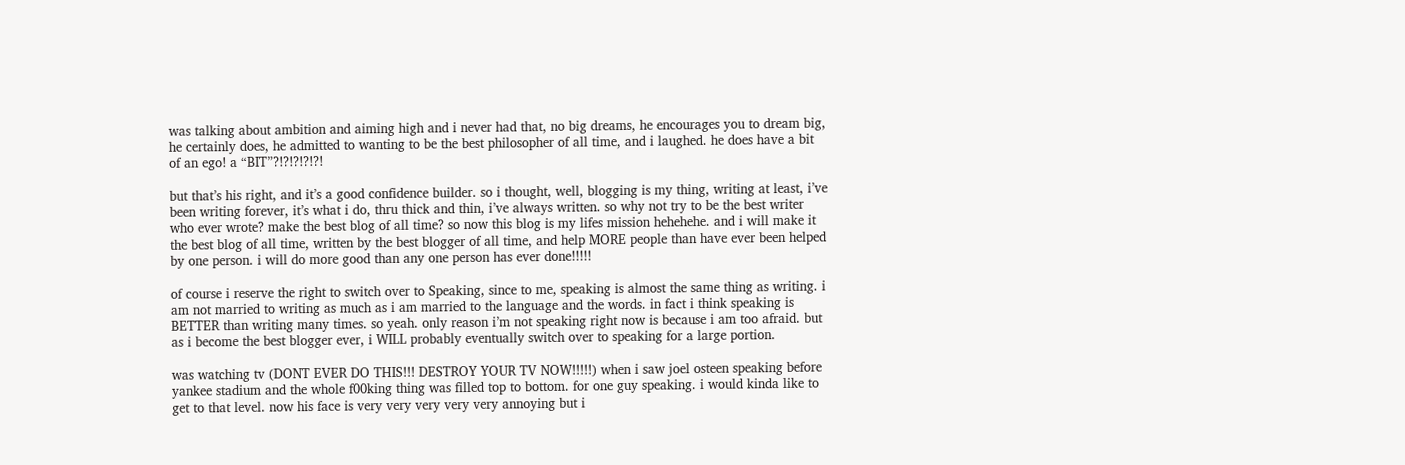was talking about ambition and aiming high and i never had that, no big dreams, he encourages you to dream big, he certainly does, he admitted to wanting to be the best philosopher of all time, and i laughed. he does have a bit of an ego! a “BIT”?!?!?!?!?!

but that’s his right, and it’s a good confidence builder. so i thought, well, blogging is my thing, writing at least, i’ve been writing forever, it’s what i do, thru thick and thin, i’ve always written. so why not try to be the best writer who ever wrote? make the best blog of all time? so now this blog is my lifes mission hehehehe. and i will make it the best blog of all time, written by the best blogger of all time, and help MORE people than have ever been helped by one person. i will do more good than any one person has ever done!!!!!

of course i reserve the right to switch over to Speaking, since to me, speaking is almost the same thing as writing. i am not married to writing as much as i am married to the language and the words. in fact i think speaking is BETTER than writing many times. so yeah. only reason i’m not speaking right now is because i am too afraid. but as i become the best blogger ever, i WILL probably eventually switch over to speaking for a large portion.

was watching tv (DONT EVER DO THIS!!! DESTROY YOUR TV NOW!!!!!) when i saw joel osteen speaking before yankee stadium and the whole f00king thing was filled top to bottom. for one guy speaking. i would kinda like to get to that level. now his face is very very very very very annoying but i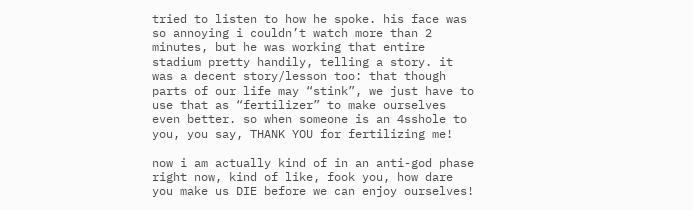tried to listen to how he spoke. his face was so annoying i couldn’t watch more than 2 minutes, but he was working that entire stadium pretty handily, telling a story. it was a decent story/lesson too: that though parts of our life may “stink”, we just have to use that as “fertilizer” to make ourselves even better. so when someone is an 4sshole to you, you say, THANK YOU for fertilizing me!

now i am actually kind of in an anti-god phase right now, kind of like, fook you, how dare you make us DIE before we can enjoy ourselves!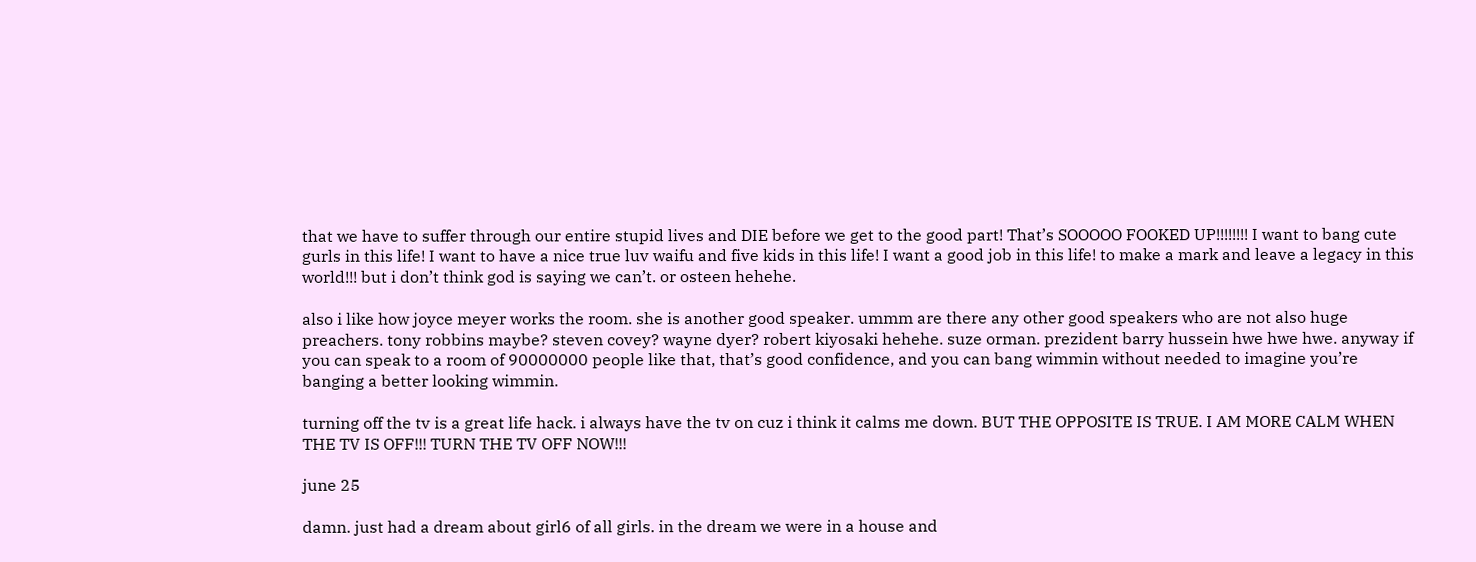that we have to suffer through our entire stupid lives and DIE before we get to the good part! That’s SOOOOO FOOKED UP!!!!!!!! I want to bang cute gurls in this life! I want to have a nice true luv waifu and five kids in this life! I want a good job in this life! to make a mark and leave a legacy in this world!!! but i don’t think god is saying we can’t. or osteen hehehe.

also i like how joyce meyer works the room. she is another good speaker. ummm are there any other good speakers who are not also huge preachers. tony robbins maybe? steven covey? wayne dyer? robert kiyosaki hehehe. suze orman. prezident barry hussein hwe hwe hwe. anyway if you can speak to a room of 90000000 people like that, that’s good confidence, and you can bang wimmin without needed to imagine you’re banging a better looking wimmin.

turning off the tv is a great life hack. i always have the tv on cuz i think it calms me down. BUT THE OPPOSITE IS TRUE. I AM MORE CALM WHEN THE TV IS OFF!!! TURN THE TV OFF NOW!!!

june 25

damn. just had a dream about girl6 of all girls. in the dream we were in a house and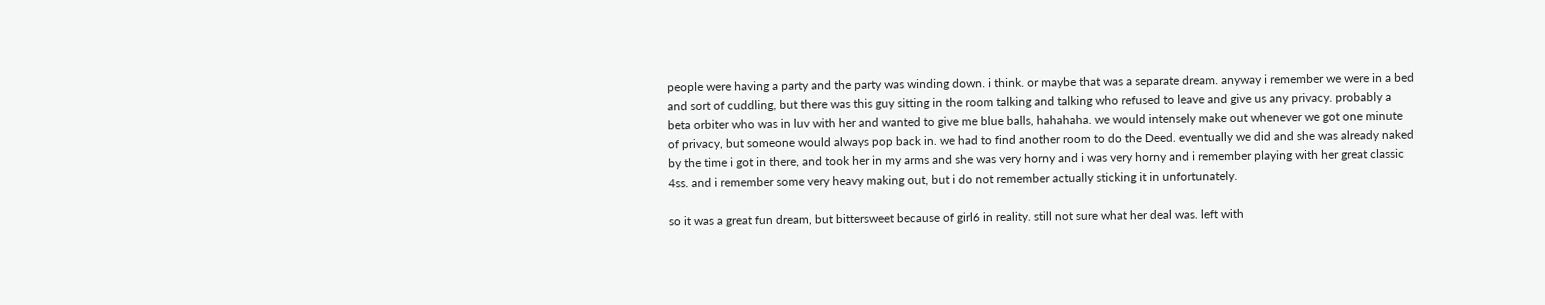people were having a party and the party was winding down. i think. or maybe that was a separate dream. anyway i remember we were in a bed and sort of cuddling, but there was this guy sitting in the room talking and talking who refused to leave and give us any privacy. probably a beta orbiter who was in luv with her and wanted to give me blue balls, hahahaha. we would intensely make out whenever we got one minute of privacy, but someone would always pop back in. we had to find another room to do the Deed. eventually we did and she was already naked by the time i got in there, and took her in my arms and she was very horny and i was very horny and i remember playing with her great classic 4ss. and i remember some very heavy making out, but i do not remember actually sticking it in unfortunately.

so it was a great fun dream, but bittersweet because of girl6 in reality. still not sure what her deal was. left with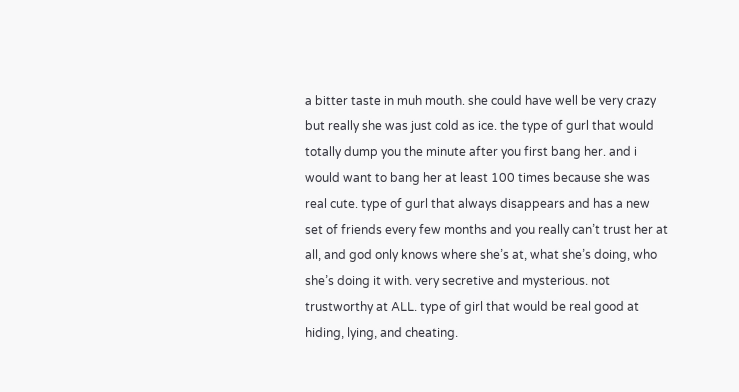a bitter taste in muh mouth. she could have well be very crazy but really she was just cold as ice. the type of gurl that would totally dump you the minute after you first bang her. and i would want to bang her at least 100 times because she was real cute. type of gurl that always disappears and has a new set of friends every few months and you really can’t trust her at all, and god only knows where she’s at, what she’s doing, who she’s doing it with. very secretive and mysterious. not trustworthy at ALL. type of girl that would be real good at hiding, lying, and cheating.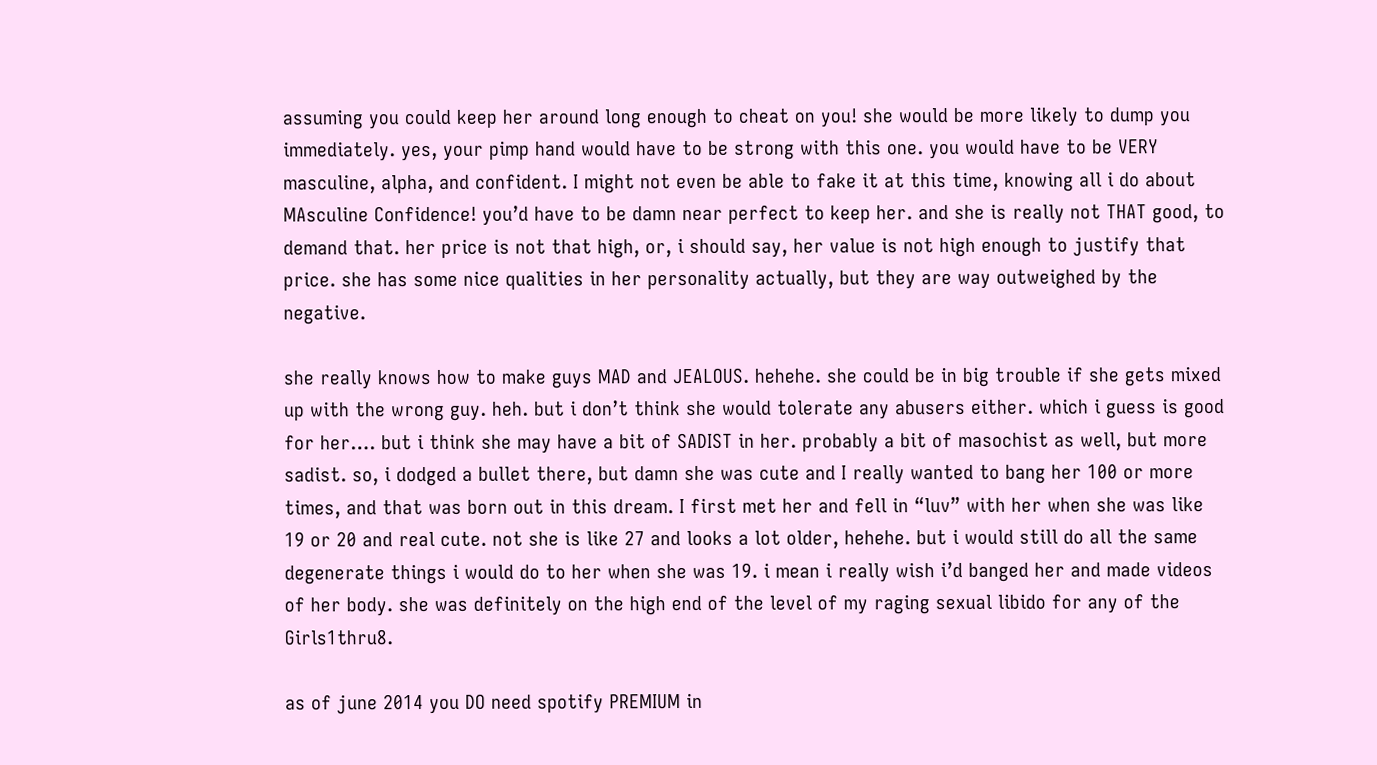assuming you could keep her around long enough to cheat on you! she would be more likely to dump you immediately. yes, your pimp hand would have to be strong with this one. you would have to be VERY masculine, alpha, and confident. I might not even be able to fake it at this time, knowing all i do about MAsculine Confidence! you’d have to be damn near perfect to keep her. and she is really not THAT good, to demand that. her price is not that high, or, i should say, her value is not high enough to justify that price. she has some nice qualities in her personality actually, but they are way outweighed by the negative.

she really knows how to make guys MAD and JEALOUS. hehehe. she could be in big trouble if she gets mixed up with the wrong guy. heh. but i don’t think she would tolerate any abusers either. which i guess is good for her…. but i think she may have a bit of SADIST in her. probably a bit of masochist as well, but more sadist. so, i dodged a bullet there, but damn she was cute and I really wanted to bang her 100 or more times, and that was born out in this dream. I first met her and fell in “luv” with her when she was like 19 or 20 and real cute. not she is like 27 and looks a lot older, hehehe. but i would still do all the same degenerate things i would do to her when she was 19. i mean i really wish i’d banged her and made videos of her body. she was definitely on the high end of the level of my raging sexual libido for any of the Girls1thru8.

as of june 2014 you DO need spotify PREMIUM in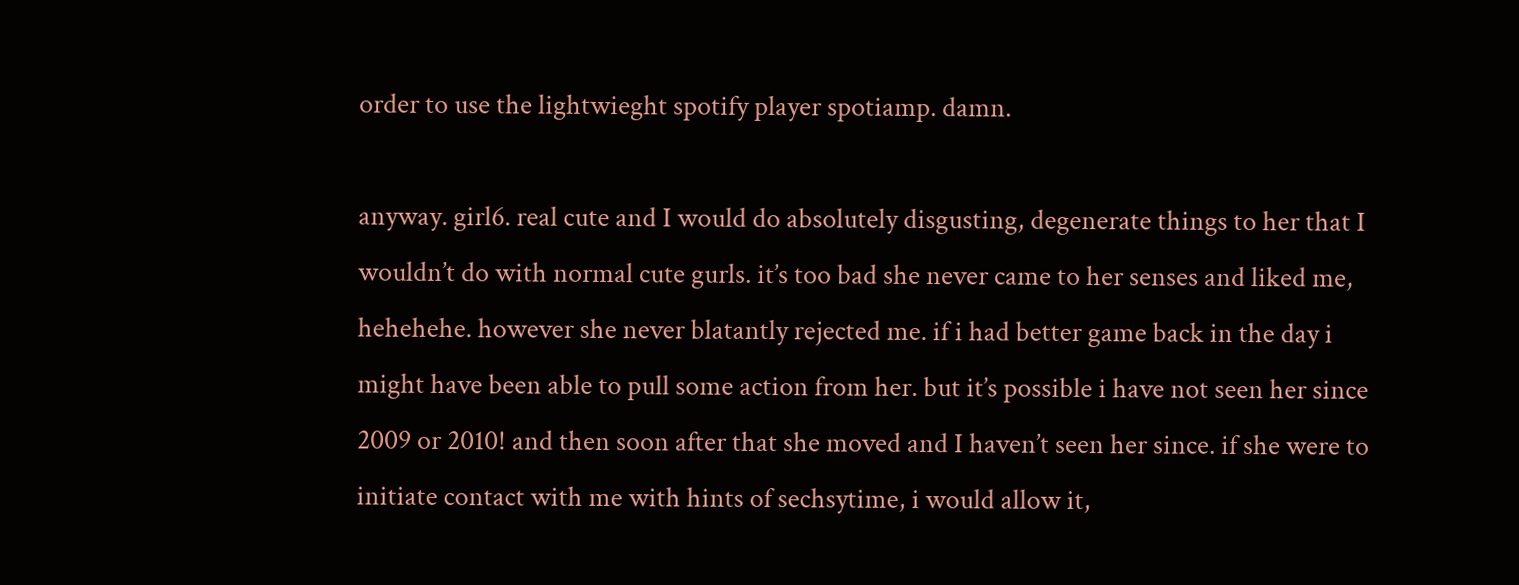order to use the lightwieght spotify player spotiamp. damn.

anyway. girl6. real cute and I would do absolutely disgusting, degenerate things to her that I wouldn’t do with normal cute gurls. it’s too bad she never came to her senses and liked me, hehehehe. however she never blatantly rejected me. if i had better game back in the day i might have been able to pull some action from her. but it’s possible i have not seen her since 2009 or 2010! and then soon after that she moved and I haven’t seen her since. if she were to initiate contact with me with hints of sechsytime, i would allow it,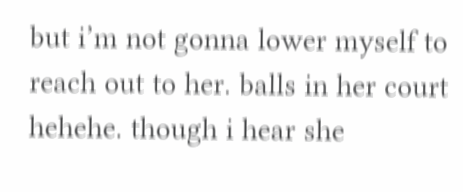but i’m not gonna lower myself to reach out to her. balls in her court hehehe. though i hear she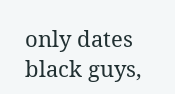only dates black guys,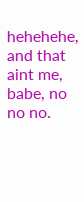hehehehe, and that aint me, babe, no no no.